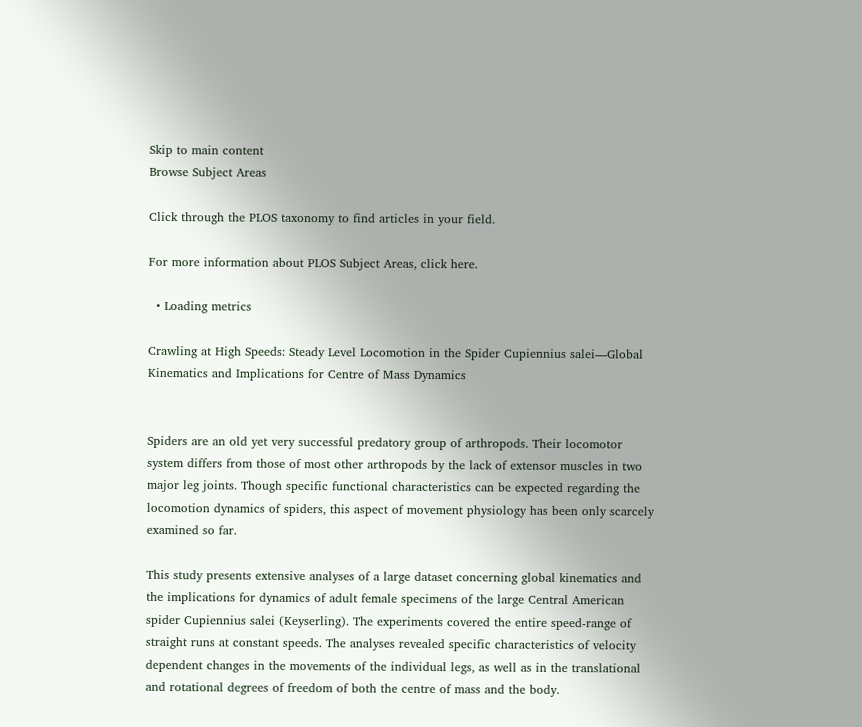Skip to main content
Browse Subject Areas

Click through the PLOS taxonomy to find articles in your field.

For more information about PLOS Subject Areas, click here.

  • Loading metrics

Crawling at High Speeds: Steady Level Locomotion in the Spider Cupiennius salei—Global Kinematics and Implications for Centre of Mass Dynamics


Spiders are an old yet very successful predatory group of arthropods. Their locomotor system differs from those of most other arthropods by the lack of extensor muscles in two major leg joints. Though specific functional characteristics can be expected regarding the locomotion dynamics of spiders, this aspect of movement physiology has been only scarcely examined so far.

This study presents extensive analyses of a large dataset concerning global kinematics and the implications for dynamics of adult female specimens of the large Central American spider Cupiennius salei (Keyserling). The experiments covered the entire speed-range of straight runs at constant speeds. The analyses revealed specific characteristics of velocity dependent changes in the movements of the individual legs, as well as in the translational and rotational degrees of freedom of both the centre of mass and the body.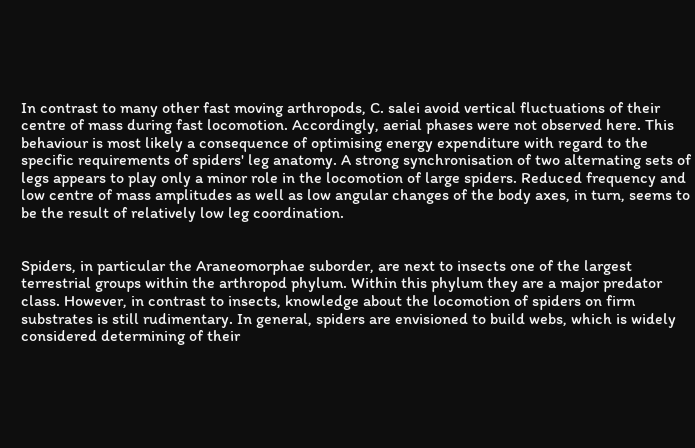In contrast to many other fast moving arthropods, C. salei avoid vertical fluctuations of their centre of mass during fast locomotion. Accordingly, aerial phases were not observed here. This behaviour is most likely a consequence of optimising energy expenditure with regard to the specific requirements of spiders' leg anatomy. A strong synchronisation of two alternating sets of legs appears to play only a minor role in the locomotion of large spiders. Reduced frequency and low centre of mass amplitudes as well as low angular changes of the body axes, in turn, seems to be the result of relatively low leg coordination.


Spiders, in particular the Araneomorphae suborder, are next to insects one of the largest terrestrial groups within the arthropod phylum. Within this phylum they are a major predator class. However, in contrast to insects, knowledge about the locomotion of spiders on firm substrates is still rudimentary. In general, spiders are envisioned to build webs, which is widely considered determining of their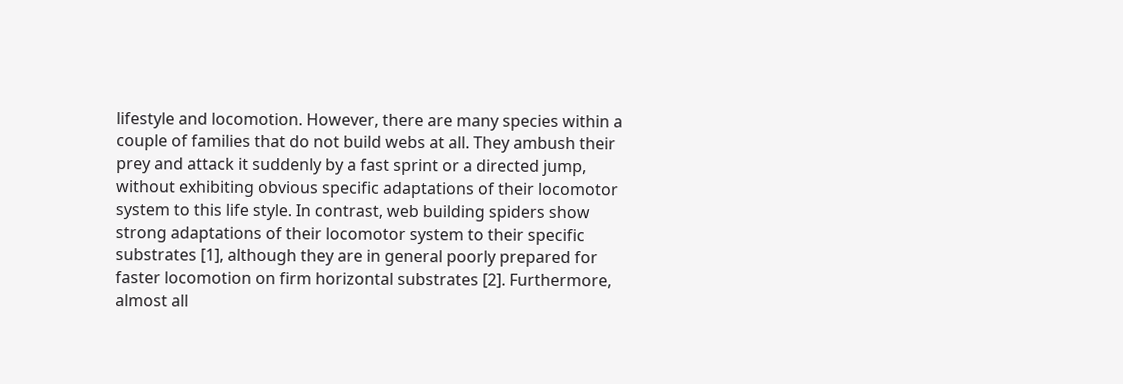lifestyle and locomotion. However, there are many species within a couple of families that do not build webs at all. They ambush their prey and attack it suddenly by a fast sprint or a directed jump, without exhibiting obvious specific adaptations of their locomotor system to this life style. In contrast, web building spiders show strong adaptations of their locomotor system to their specific substrates [1], although they are in general poorly prepared for faster locomotion on firm horizontal substrates [2]. Furthermore, almost all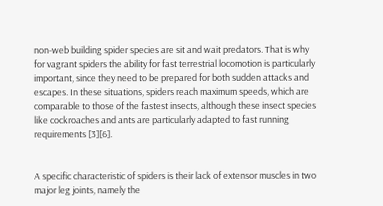non-web building spider species are sit and wait predators. That is why for vagrant spiders the ability for fast terrestrial locomotion is particularly important, since they need to be prepared for both sudden attacks and escapes. In these situations, spiders reach maximum speeds, which are comparable to those of the fastest insects, although these insect species like cockroaches and ants are particularly adapted to fast running requirements [3][6].


A specific characteristic of spiders is their lack of extensor muscles in two major leg joints, namely the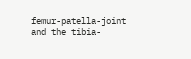femur-patella-joint and the tibia-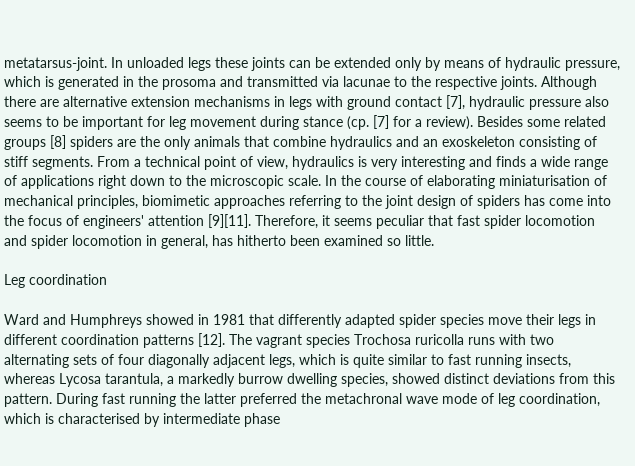metatarsus-joint. In unloaded legs these joints can be extended only by means of hydraulic pressure, which is generated in the prosoma and transmitted via lacunae to the respective joints. Although there are alternative extension mechanisms in legs with ground contact [7], hydraulic pressure also seems to be important for leg movement during stance (cp. [7] for a review). Besides some related groups [8] spiders are the only animals that combine hydraulics and an exoskeleton consisting of stiff segments. From a technical point of view, hydraulics is very interesting and finds a wide range of applications right down to the microscopic scale. In the course of elaborating miniaturisation of mechanical principles, biomimetic approaches referring to the joint design of spiders has come into the focus of engineers' attention [9][11]. Therefore, it seems peculiar that fast spider locomotion and spider locomotion in general, has hitherto been examined so little.

Leg coordination

Ward and Humphreys showed in 1981 that differently adapted spider species move their legs in different coordination patterns [12]. The vagrant species Trochosa ruricolla runs with two alternating sets of four diagonally adjacent legs, which is quite similar to fast running insects, whereas Lycosa tarantula, a markedly burrow dwelling species, showed distinct deviations from this pattern. During fast running the latter preferred the metachronal wave mode of leg coordination, which is characterised by intermediate phase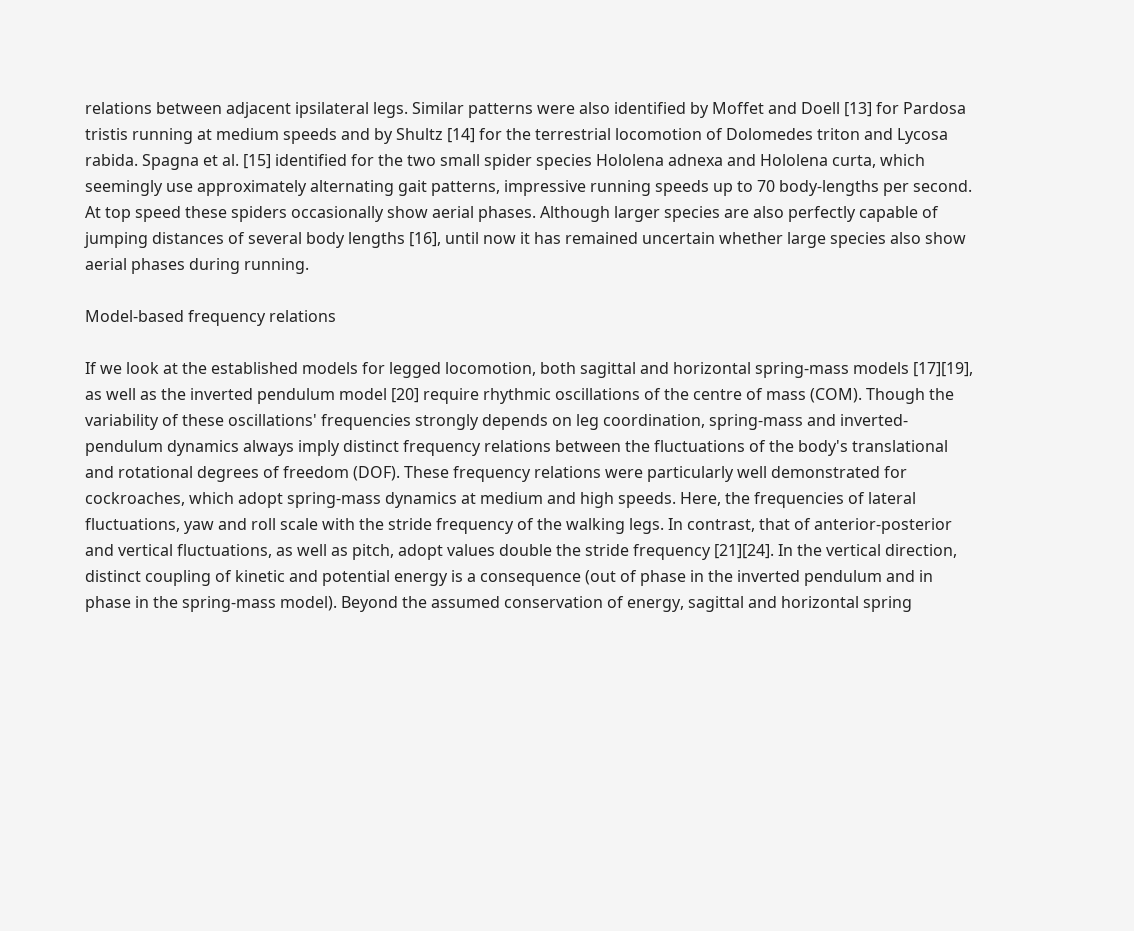relations between adjacent ipsilateral legs. Similar patterns were also identified by Moffet and Doell [13] for Pardosa tristis running at medium speeds and by Shultz [14] for the terrestrial locomotion of Dolomedes triton and Lycosa rabida. Spagna et al. [15] identified for the two small spider species Hololena adnexa and Hololena curta, which seemingly use approximately alternating gait patterns, impressive running speeds up to 70 body-lengths per second. At top speed these spiders occasionally show aerial phases. Although larger species are also perfectly capable of jumping distances of several body lengths [16], until now it has remained uncertain whether large species also show aerial phases during running.

Model-based frequency relations

If we look at the established models for legged locomotion, both sagittal and horizontal spring-mass models [17][19], as well as the inverted pendulum model [20] require rhythmic oscillations of the centre of mass (COM). Though the variability of these oscillations' frequencies strongly depends on leg coordination, spring-mass and inverted-pendulum dynamics always imply distinct frequency relations between the fluctuations of the body's translational and rotational degrees of freedom (DOF). These frequency relations were particularly well demonstrated for cockroaches, which adopt spring-mass dynamics at medium and high speeds. Here, the frequencies of lateral fluctuations, yaw and roll scale with the stride frequency of the walking legs. In contrast, that of anterior-posterior and vertical fluctuations, as well as pitch, adopt values double the stride frequency [21][24]. In the vertical direction, distinct coupling of kinetic and potential energy is a consequence (out of phase in the inverted pendulum and in phase in the spring-mass model). Beyond the assumed conservation of energy, sagittal and horizontal spring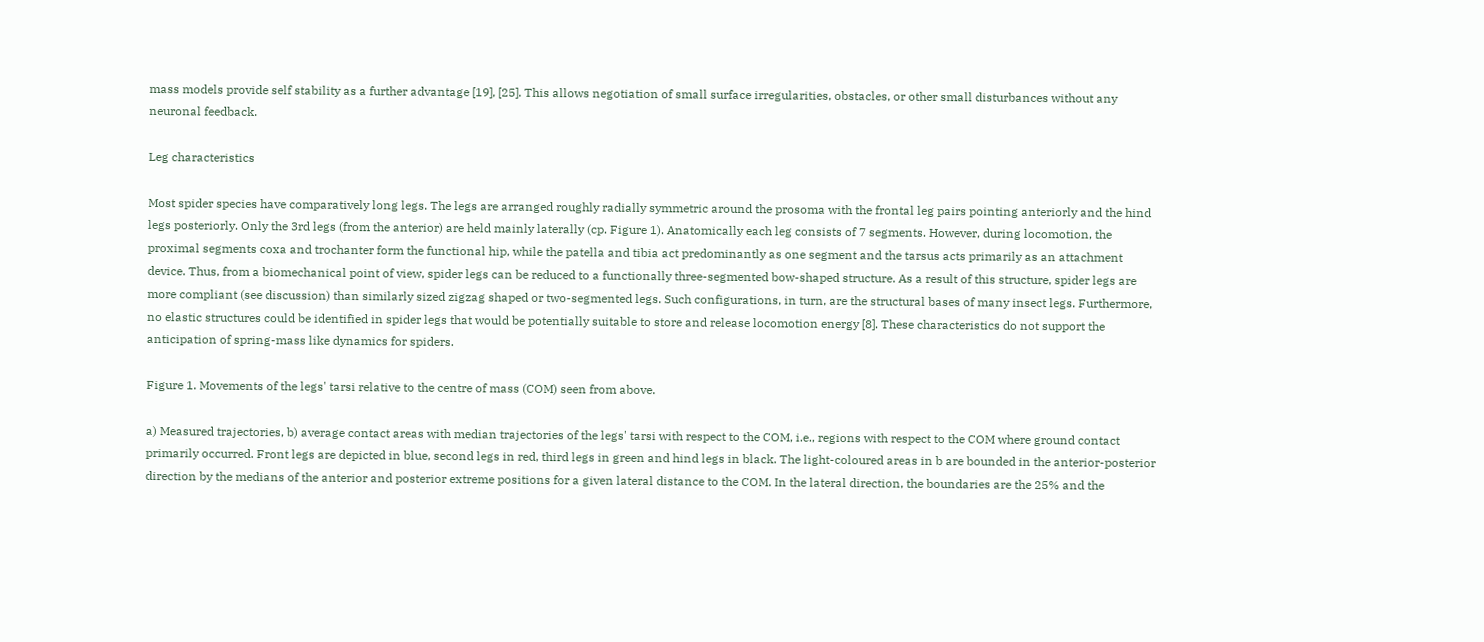mass models provide self stability as a further advantage [19], [25]. This allows negotiation of small surface irregularities, obstacles, or other small disturbances without any neuronal feedback.

Leg characteristics

Most spider species have comparatively long legs. The legs are arranged roughly radially symmetric around the prosoma with the frontal leg pairs pointing anteriorly and the hind legs posteriorly. Only the 3rd legs (from the anterior) are held mainly laterally (cp. Figure 1). Anatomically each leg consists of 7 segments. However, during locomotion, the proximal segments coxa and trochanter form the functional hip, while the patella and tibia act predominantly as one segment and the tarsus acts primarily as an attachment device. Thus, from a biomechanical point of view, spider legs can be reduced to a functionally three-segmented bow-shaped structure. As a result of this structure, spider legs are more compliant (see discussion) than similarly sized zigzag shaped or two-segmented legs. Such configurations, in turn, are the structural bases of many insect legs. Furthermore, no elastic structures could be identified in spider legs that would be potentially suitable to store and release locomotion energy [8]. These characteristics do not support the anticipation of spring-mass like dynamics for spiders.

Figure 1. Movements of the legs' tarsi relative to the centre of mass (COM) seen from above.

a) Measured trajectories, b) average contact areas with median trajectories of the legs' tarsi with respect to the COM, i.e., regions with respect to the COM where ground contact primarily occurred. Front legs are depicted in blue, second legs in red, third legs in green and hind legs in black. The light-coloured areas in b are bounded in the anterior-posterior direction by the medians of the anterior and posterior extreme positions for a given lateral distance to the COM. In the lateral direction, the boundaries are the 25% and the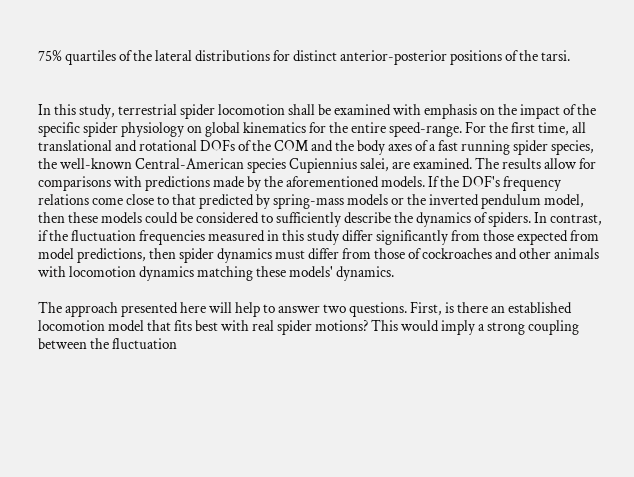75% quartiles of the lateral distributions for distinct anterior-posterior positions of the tarsi.


In this study, terrestrial spider locomotion shall be examined with emphasis on the impact of the specific spider physiology on global kinematics for the entire speed-range. For the first time, all translational and rotational DOFs of the COM and the body axes of a fast running spider species, the well-known Central-American species Cupiennius salei, are examined. The results allow for comparisons with predictions made by the aforementioned models. If the DOF's frequency relations come close to that predicted by spring-mass models or the inverted pendulum model, then these models could be considered to sufficiently describe the dynamics of spiders. In contrast, if the fluctuation frequencies measured in this study differ significantly from those expected from model predictions, then spider dynamics must differ from those of cockroaches and other animals with locomotion dynamics matching these models' dynamics.

The approach presented here will help to answer two questions. First, is there an established locomotion model that fits best with real spider motions? This would imply a strong coupling between the fluctuation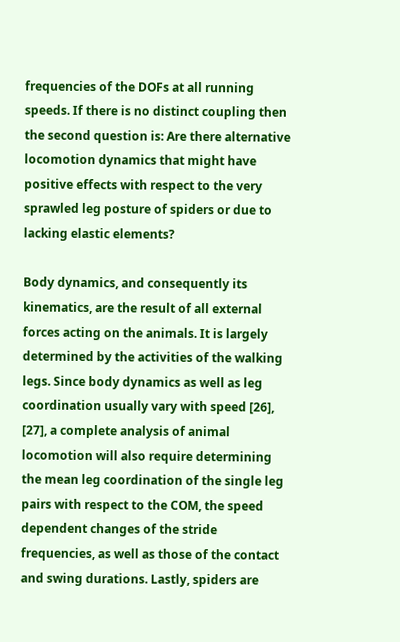frequencies of the DOFs at all running speeds. If there is no distinct coupling then the second question is: Are there alternative locomotion dynamics that might have positive effects with respect to the very sprawled leg posture of spiders or due to lacking elastic elements?

Body dynamics, and consequently its kinematics, are the result of all external forces acting on the animals. It is largely determined by the activities of the walking legs. Since body dynamics as well as leg coordination usually vary with speed [26], [27], a complete analysis of animal locomotion will also require determining the mean leg coordination of the single leg pairs with respect to the COM, the speed dependent changes of the stride frequencies, as well as those of the contact and swing durations. Lastly, spiders are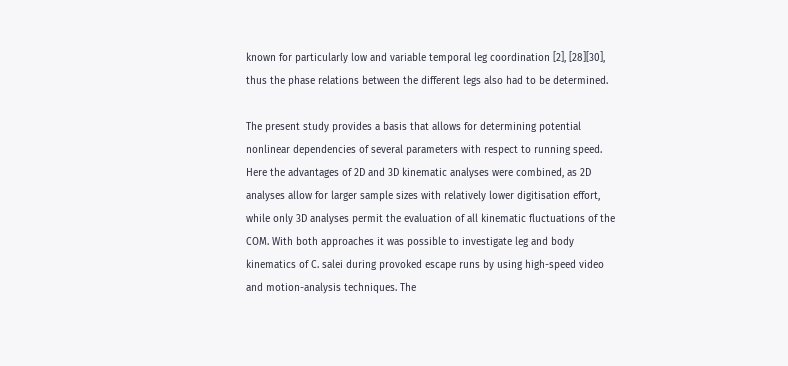known for particularly low and variable temporal leg coordination [2], [28][30], thus the phase relations between the different legs also had to be determined.

The present study provides a basis that allows for determining potential nonlinear dependencies of several parameters with respect to running speed. Here the advantages of 2D and 3D kinematic analyses were combined, as 2D analyses allow for larger sample sizes with relatively lower digitisation effort, while only 3D analyses permit the evaluation of all kinematic fluctuations of the COM. With both approaches it was possible to investigate leg and body kinematics of C. salei during provoked escape runs by using high-speed video and motion-analysis techniques. The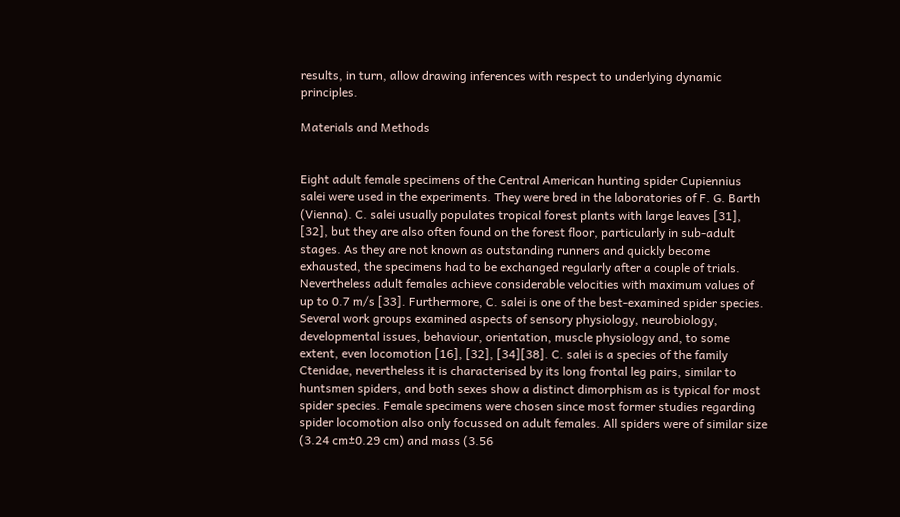results, in turn, allow drawing inferences with respect to underlying dynamic principles.

Materials and Methods


Eight adult female specimens of the Central American hunting spider Cupiennius salei were used in the experiments. They were bred in the laboratories of F. G. Barth (Vienna). C. salei usually populates tropical forest plants with large leaves [31], [32], but they are also often found on the forest floor, particularly in sub-adult stages. As they are not known as outstanding runners and quickly become exhausted, the specimens had to be exchanged regularly after a couple of trials. Nevertheless adult females achieve considerable velocities with maximum values of up to 0.7 m/s [33]. Furthermore, C. salei is one of the best-examined spider species. Several work groups examined aspects of sensory physiology, neurobiology, developmental issues, behaviour, orientation, muscle physiology and, to some extent, even locomotion [16], [32], [34][38]. C. salei is a species of the family Ctenidae, nevertheless it is characterised by its long frontal leg pairs, similar to huntsmen spiders, and both sexes show a distinct dimorphism as is typical for most spider species. Female specimens were chosen since most former studies regarding spider locomotion also only focussed on adult females. All spiders were of similar size (3.24 cm±0.29 cm) and mass (3.56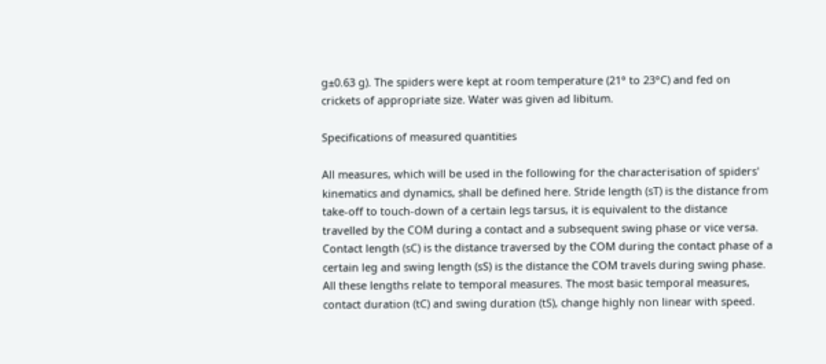g±0.63 g). The spiders were kept at room temperature (21° to 23°C) and fed on crickets of appropriate size. Water was given ad libitum.

Specifications of measured quantities

All measures, which will be used in the following for the characterisation of spiders' kinematics and dynamics, shall be defined here. Stride length (sT) is the distance from take-off to touch-down of a certain legs tarsus, it is equivalent to the distance travelled by the COM during a contact and a subsequent swing phase or vice versa. Contact length (sC) is the distance traversed by the COM during the contact phase of a certain leg and swing length (sS) is the distance the COM travels during swing phase. All these lengths relate to temporal measures. The most basic temporal measures, contact duration (tC) and swing duration (tS), change highly non linear with speed.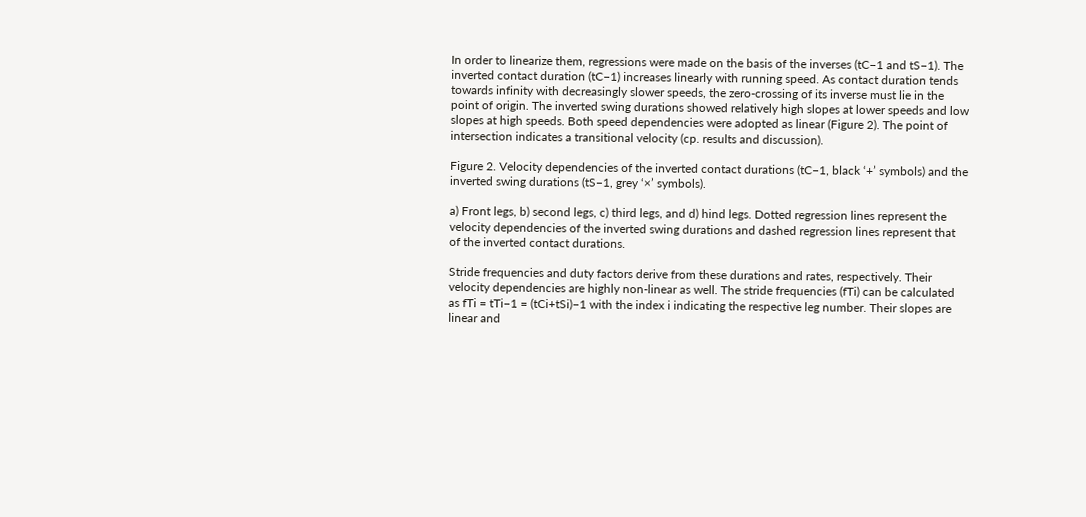In order to linearize them, regressions were made on the basis of the inverses (tC−1 and tS−1). The inverted contact duration (tC−1) increases linearly with running speed. As contact duration tends towards infinity with decreasingly slower speeds, the zero-crossing of its inverse must lie in the point of origin. The inverted swing durations showed relatively high slopes at lower speeds and low slopes at high speeds. Both speed dependencies were adopted as linear (Figure 2). The point of intersection indicates a transitional velocity (cp. results and discussion).

Figure 2. Velocity dependencies of the inverted contact durations (tC−1, black ‘+’ symbols) and the inverted swing durations (tS−1, grey ‘×’ symbols).

a) Front legs, b) second legs, c) third legs, and d) hind legs. Dotted regression lines represent the velocity dependencies of the inverted swing durations and dashed regression lines represent that of the inverted contact durations.

Stride frequencies and duty factors derive from these durations and rates, respectively. Their velocity dependencies are highly non-linear as well. The stride frequencies (fTi) can be calculated as fTi = tTi−1 = (tCi+tSi)−1 with the index i indicating the respective leg number. Their slopes are linear and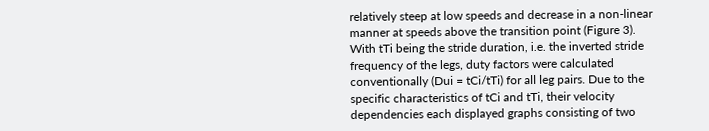relatively steep at low speeds and decrease in a non-linear manner at speeds above the transition point (Figure 3). With tTi being the stride duration, i.e. the inverted stride frequency of the legs, duty factors were calculated conventionally (Dui = tCi/tTi) for all leg pairs. Due to the specific characteristics of tCi and tTi, their velocity dependencies each displayed graphs consisting of two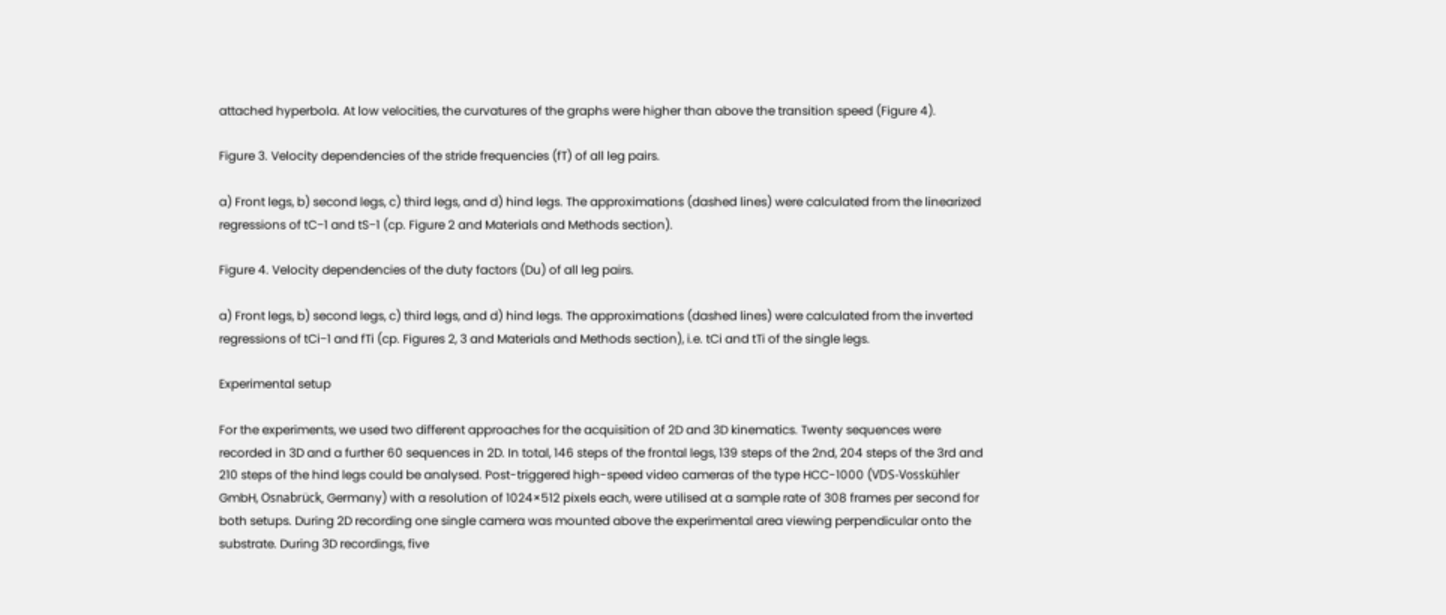attached hyperbola. At low velocities, the curvatures of the graphs were higher than above the transition speed (Figure 4).

Figure 3. Velocity dependencies of the stride frequencies (fT) of all leg pairs.

a) Front legs, b) second legs, c) third legs, and d) hind legs. The approximations (dashed lines) were calculated from the linearized regressions of tC−1 and tS−1 (cp. Figure 2 and Materials and Methods section).

Figure 4. Velocity dependencies of the duty factors (Du) of all leg pairs.

a) Front legs, b) second legs, c) third legs, and d) hind legs. The approximations (dashed lines) were calculated from the inverted regressions of tCi−1 and fTi (cp. Figures 2, 3 and Materials and Methods section), i.e. tCi and tTi of the single legs.

Experimental setup

For the experiments, we used two different approaches for the acquisition of 2D and 3D kinematics. Twenty sequences were recorded in 3D and a further 60 sequences in 2D. In total, 146 steps of the frontal legs, 139 steps of the 2nd, 204 steps of the 3rd and 210 steps of the hind legs could be analysed. Post-triggered high-speed video cameras of the type HCC-1000 (VDS-Vosskühler GmbH, Osnabrück, Germany) with a resolution of 1024×512 pixels each, were utilised at a sample rate of 308 frames per second for both setups. During 2D recording one single camera was mounted above the experimental area viewing perpendicular onto the substrate. During 3D recordings, five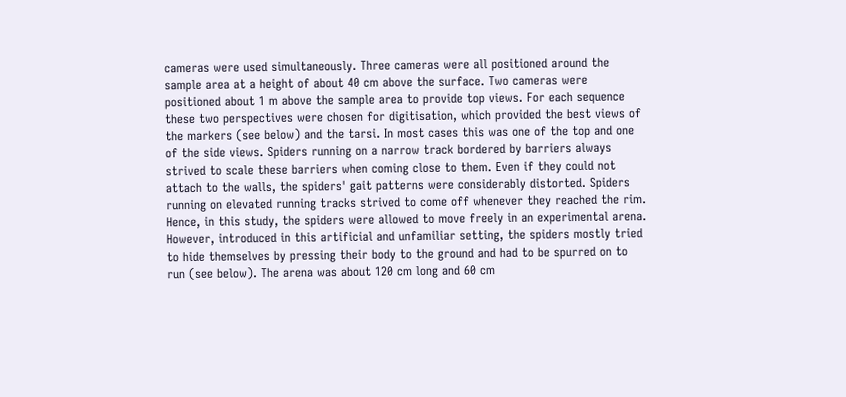cameras were used simultaneously. Three cameras were all positioned around the sample area at a height of about 40 cm above the surface. Two cameras were positioned about 1 m above the sample area to provide top views. For each sequence these two perspectives were chosen for digitisation, which provided the best views of the markers (see below) and the tarsi. In most cases this was one of the top and one of the side views. Spiders running on a narrow track bordered by barriers always strived to scale these barriers when coming close to them. Even if they could not attach to the walls, the spiders' gait patterns were considerably distorted. Spiders running on elevated running tracks strived to come off whenever they reached the rim. Hence, in this study, the spiders were allowed to move freely in an experimental arena. However, introduced in this artificial and unfamiliar setting, the spiders mostly tried to hide themselves by pressing their body to the ground and had to be spurred on to run (see below). The arena was about 120 cm long and 60 cm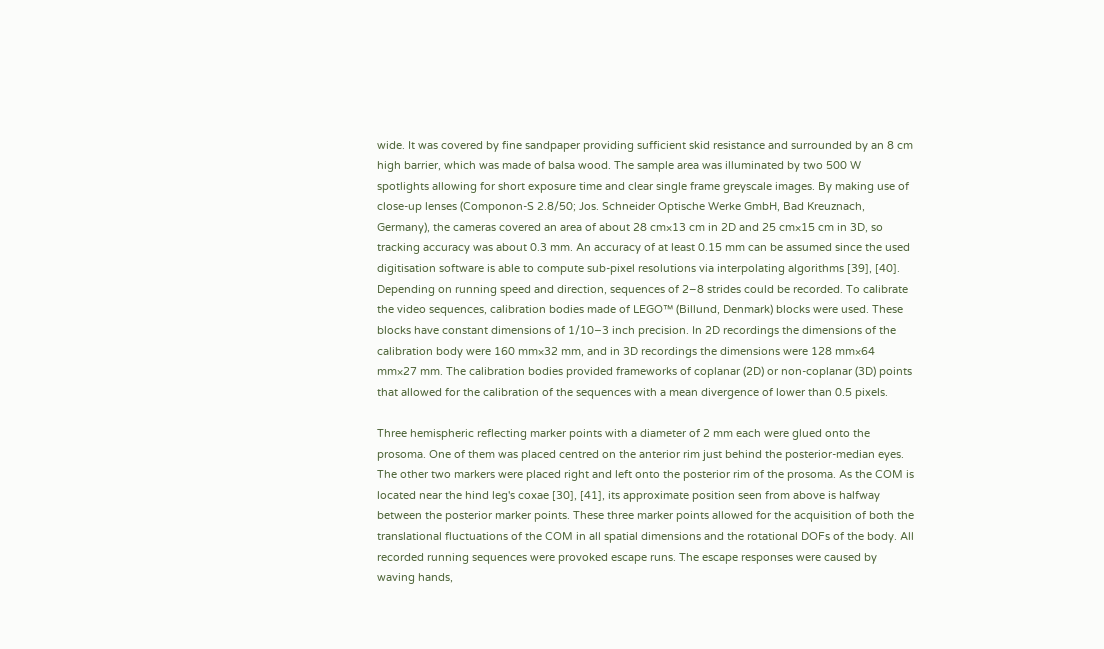wide. It was covered by fine sandpaper providing sufficient skid resistance and surrounded by an 8 cm high barrier, which was made of balsa wood. The sample area was illuminated by two 500 W spotlights allowing for short exposure time and clear single frame greyscale images. By making use of close-up lenses (Componon-S 2.8/50; Jos. Schneider Optische Werke GmbH, Bad Kreuznach, Germany), the cameras covered an area of about 28 cm×13 cm in 2D and 25 cm×15 cm in 3D, so tracking accuracy was about 0.3 mm. An accuracy of at least 0.15 mm can be assumed since the used digitisation software is able to compute sub-pixel resolutions via interpolating algorithms [39], [40]. Depending on running speed and direction, sequences of 2–8 strides could be recorded. To calibrate the video sequences, calibration bodies made of LEGO™ (Billund, Denmark) blocks were used. These blocks have constant dimensions of 1/10−3 inch precision. In 2D recordings the dimensions of the calibration body were 160 mm×32 mm, and in 3D recordings the dimensions were 128 mm×64 mm×27 mm. The calibration bodies provided frameworks of coplanar (2D) or non-coplanar (3D) points that allowed for the calibration of the sequences with a mean divergence of lower than 0.5 pixels.

Three hemispheric reflecting marker points with a diameter of 2 mm each were glued onto the prosoma. One of them was placed centred on the anterior rim just behind the posterior-median eyes. The other two markers were placed right and left onto the posterior rim of the prosoma. As the COM is located near the hind leg's coxae [30], [41], its approximate position seen from above is halfway between the posterior marker points. These three marker points allowed for the acquisition of both the translational fluctuations of the COM in all spatial dimensions and the rotational DOFs of the body. All recorded running sequences were provoked escape runs. The escape responses were caused by waving hands,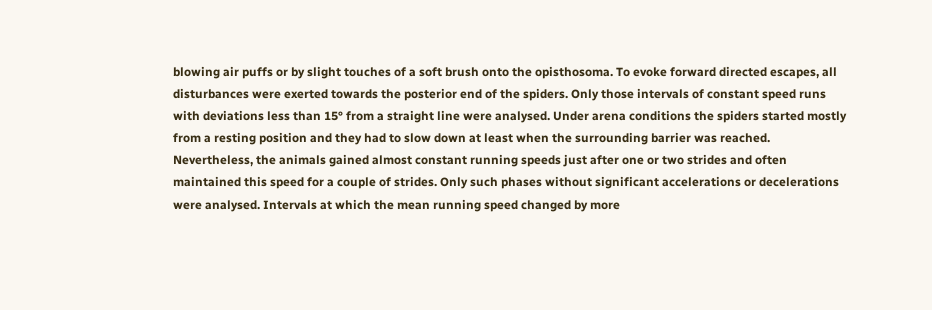blowing air puffs or by slight touches of a soft brush onto the opisthosoma. To evoke forward directed escapes, all disturbances were exerted towards the posterior end of the spiders. Only those intervals of constant speed runs with deviations less than 15° from a straight line were analysed. Under arena conditions the spiders started mostly from a resting position and they had to slow down at least when the surrounding barrier was reached. Nevertheless, the animals gained almost constant running speeds just after one or two strides and often maintained this speed for a couple of strides. Only such phases without significant accelerations or decelerations were analysed. Intervals at which the mean running speed changed by more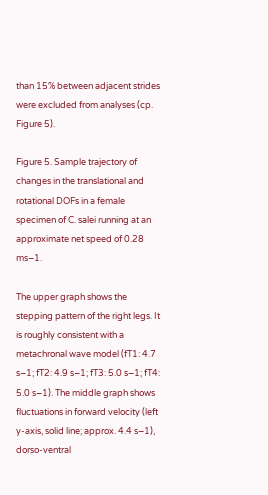than 15% between adjacent strides were excluded from analyses (cp. Figure 5).

Figure 5. Sample trajectory of changes in the translational and rotational DOFs in a female specimen of C. salei running at an approximate net speed of 0.28 ms−1.

The upper graph shows the stepping pattern of the right legs. It is roughly consistent with a metachronal wave model (fT1: 4.7 s−1; fT2: 4.9 s−1; fT3: 5.0 s−1; fT4: 5.0 s−1). The middle graph shows fluctuations in forward velocity (left y-axis, solid line; approx. 4.4 s−1), dorso-ventral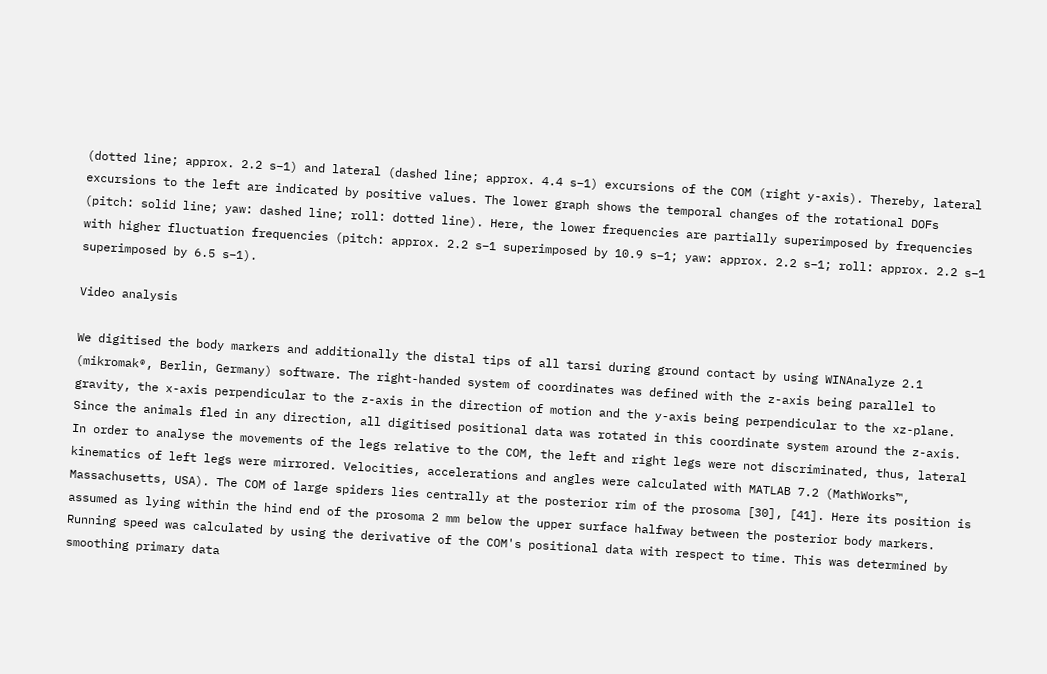(dotted line; approx. 2.2 s−1) and lateral (dashed line; approx. 4.4 s−1) excursions of the COM (right y-axis). Thereby, lateral excursions to the left are indicated by positive values. The lower graph shows the temporal changes of the rotational DOFs (pitch: solid line; yaw: dashed line; roll: dotted line). Here, the lower frequencies are partially superimposed by frequencies with higher fluctuation frequencies (pitch: approx. 2.2 s−1 superimposed by 10.9 s−1; yaw: approx. 2.2 s−1; roll: approx. 2.2 s−1 superimposed by 6.5 s−1).

Video analysis

We digitised the body markers and additionally the distal tips of all tarsi during ground contact by using WINAnalyze 2.1 (mikromak®, Berlin, Germany) software. The right-handed system of coordinates was defined with the z-axis being parallel to gravity, the x-axis perpendicular to the z-axis in the direction of motion and the y-axis being perpendicular to the xz-plane. Since the animals fled in any direction, all digitised positional data was rotated in this coordinate system around the z-axis. In order to analyse the movements of the legs relative to the COM, the left and right legs were not discriminated, thus, lateral kinematics of left legs were mirrored. Velocities, accelerations and angles were calculated with MATLAB 7.2 (MathWorks™, Massachusetts, USA). The COM of large spiders lies centrally at the posterior rim of the prosoma [30], [41]. Here its position is assumed as lying within the hind end of the prosoma 2 mm below the upper surface halfway between the posterior body markers. Running speed was calculated by using the derivative of the COM's positional data with respect to time. This was determined by smoothing primary data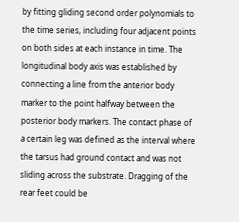by fitting gliding second order polynomials to the time series, including four adjacent points on both sides at each instance in time. The longitudinal body axis was established by connecting a line from the anterior body marker to the point halfway between the posterior body markers. The contact phase of a certain leg was defined as the interval where the tarsus had ground contact and was not sliding across the substrate. Dragging of the rear feet could be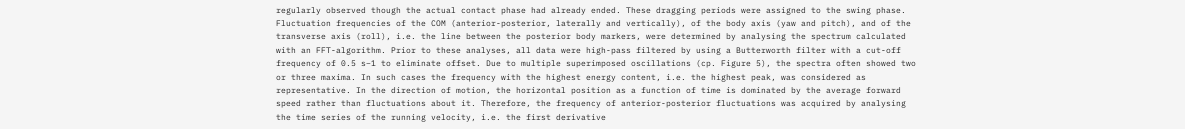regularly observed though the actual contact phase had already ended. These dragging periods were assigned to the swing phase. Fluctuation frequencies of the COM (anterior-posterior, laterally and vertically), of the body axis (yaw and pitch), and of the transverse axis (roll), i.e. the line between the posterior body markers, were determined by analysing the spectrum calculated with an FFT-algorithm. Prior to these analyses, all data were high-pass filtered by using a Butterworth filter with a cut-off frequency of 0.5 s−1 to eliminate offset. Due to multiple superimposed oscillations (cp. Figure 5), the spectra often showed two or three maxima. In such cases the frequency with the highest energy content, i.e. the highest peak, was considered as representative. In the direction of motion, the horizontal position as a function of time is dominated by the average forward speed rather than fluctuations about it. Therefore, the frequency of anterior-posterior fluctuations was acquired by analysing the time series of the running velocity, i.e. the first derivative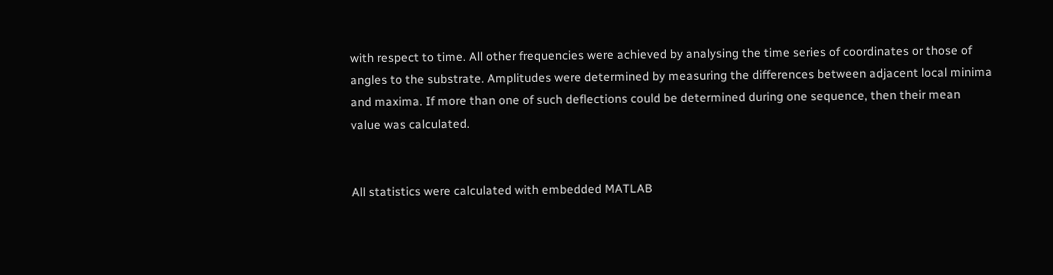with respect to time. All other frequencies were achieved by analysing the time series of coordinates or those of angles to the substrate. Amplitudes were determined by measuring the differences between adjacent local minima and maxima. If more than one of such deflections could be determined during one sequence, then their mean value was calculated.


All statistics were calculated with embedded MATLAB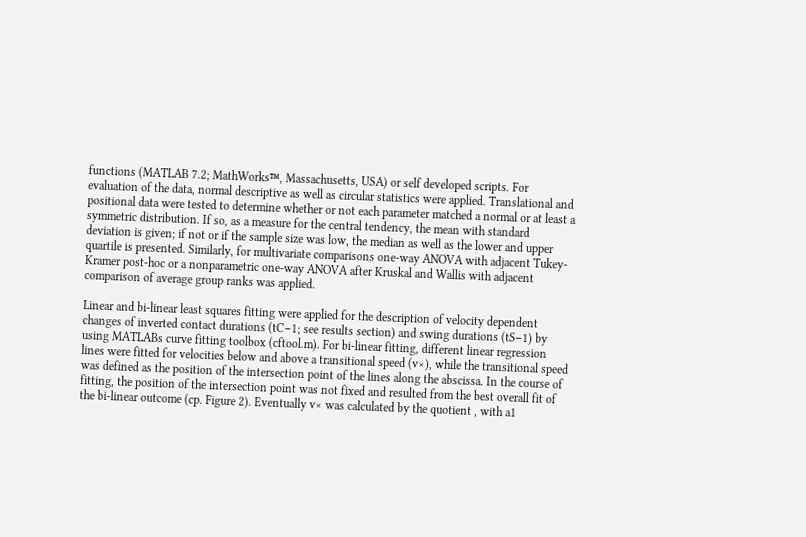functions (MATLAB 7.2; MathWorks™, Massachusetts, USA) or self developed scripts. For evaluation of the data, normal descriptive as well as circular statistics were applied. Translational and positional data were tested to determine whether or not each parameter matched a normal or at least a symmetric distribution. If so, as a measure for the central tendency, the mean with standard deviation is given; if not or if the sample size was low, the median as well as the lower and upper quartile is presented. Similarly, for multivariate comparisons one-way ANOVA with adjacent Tukey-Kramer post-hoc or a nonparametric one-way ANOVA after Kruskal and Wallis with adjacent comparison of average group ranks was applied.

Linear and bi-linear least squares fitting were applied for the description of velocity dependent changes of inverted contact durations (tC−1; see results section) and swing durations (tS−1) by using MATLABs curve fitting toolbox (cftool.m). For bi-linear fitting, different linear regression lines were fitted for velocities below and above a transitional speed (v×), while the transitional speed was defined as the position of the intersection point of the lines along the abscissa. In the course of fitting, the position of the intersection point was not fixed and resulted from the best overall fit of the bi-linear outcome (cp. Figure 2). Eventually v× was calculated by the quotient , with a1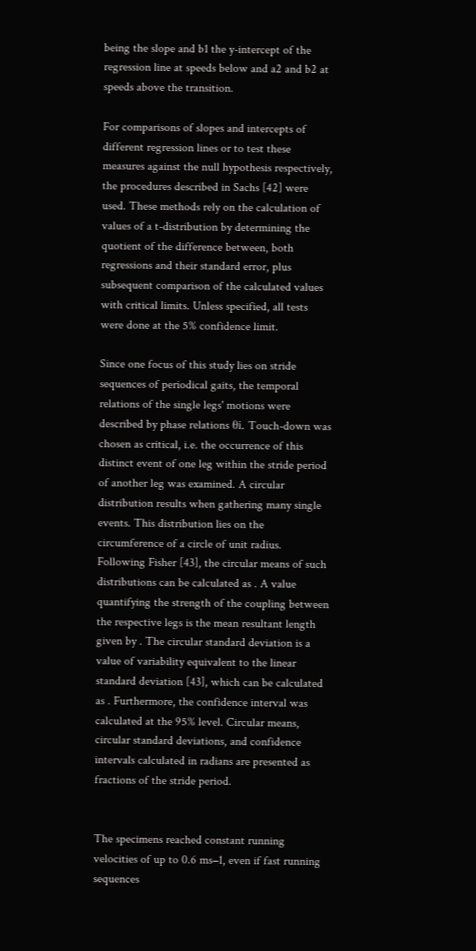being the slope and b1 the y-intercept of the regression line at speeds below and a2 and b2 at speeds above the transition.

For comparisons of slopes and intercepts of different regression lines or to test these measures against the null hypothesis respectively, the procedures described in Sachs [42] were used. These methods rely on the calculation of values of a t-distribution by determining the quotient of the difference between, both regressions and their standard error, plus subsequent comparison of the calculated values with critical limits. Unless specified, all tests were done at the 5% confidence limit.

Since one focus of this study lies on stride sequences of periodical gaits, the temporal relations of the single legs' motions were described by phase relations θi. Touch-down was chosen as critical, i.e. the occurrence of this distinct event of one leg within the stride period of another leg was examined. A circular distribution results when gathering many single events. This distribution lies on the circumference of a circle of unit radius. Following Fisher [43], the circular means of such distributions can be calculated as . A value quantifying the strength of the coupling between the respective legs is the mean resultant length given by . The circular standard deviation is a value of variability equivalent to the linear standard deviation [43], which can be calculated as . Furthermore, the confidence interval was calculated at the 95% level. Circular means, circular standard deviations, and confidence intervals calculated in radians are presented as fractions of the stride period.


The specimens reached constant running velocities of up to 0.6 ms−1, even if fast running sequences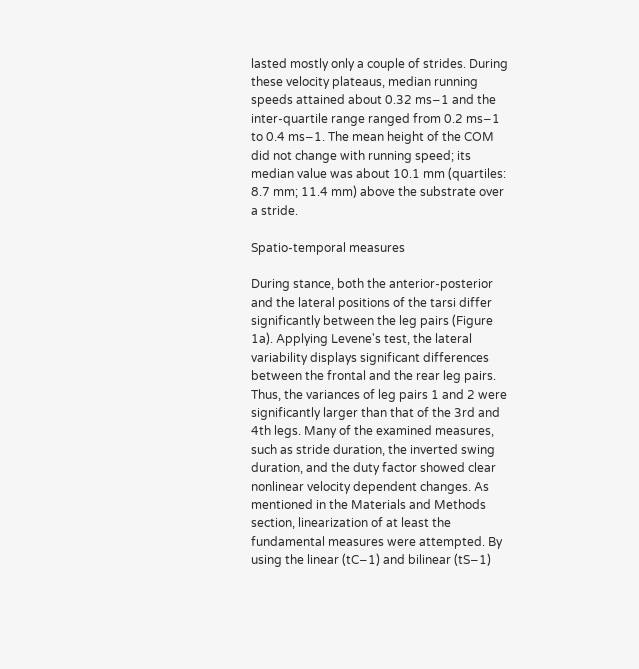lasted mostly only a couple of strides. During these velocity plateaus, median running speeds attained about 0.32 ms−1 and the inter-quartile range ranged from 0.2 ms−1 to 0.4 ms−1. The mean height of the COM did not change with running speed; its median value was about 10.1 mm (quartiles: 8.7 mm; 11.4 mm) above the substrate over a stride.

Spatio-temporal measures

During stance, both the anterior-posterior and the lateral positions of the tarsi differ significantly between the leg pairs (Figure 1a). Applying Levene's test, the lateral variability displays significant differences between the frontal and the rear leg pairs. Thus, the variances of leg pairs 1 and 2 were significantly larger than that of the 3rd and 4th legs. Many of the examined measures, such as stride duration, the inverted swing duration, and the duty factor showed clear nonlinear velocity dependent changes. As mentioned in the Materials and Methods section, linearization of at least the fundamental measures were attempted. By using the linear (tC−1) and bilinear (tS−1)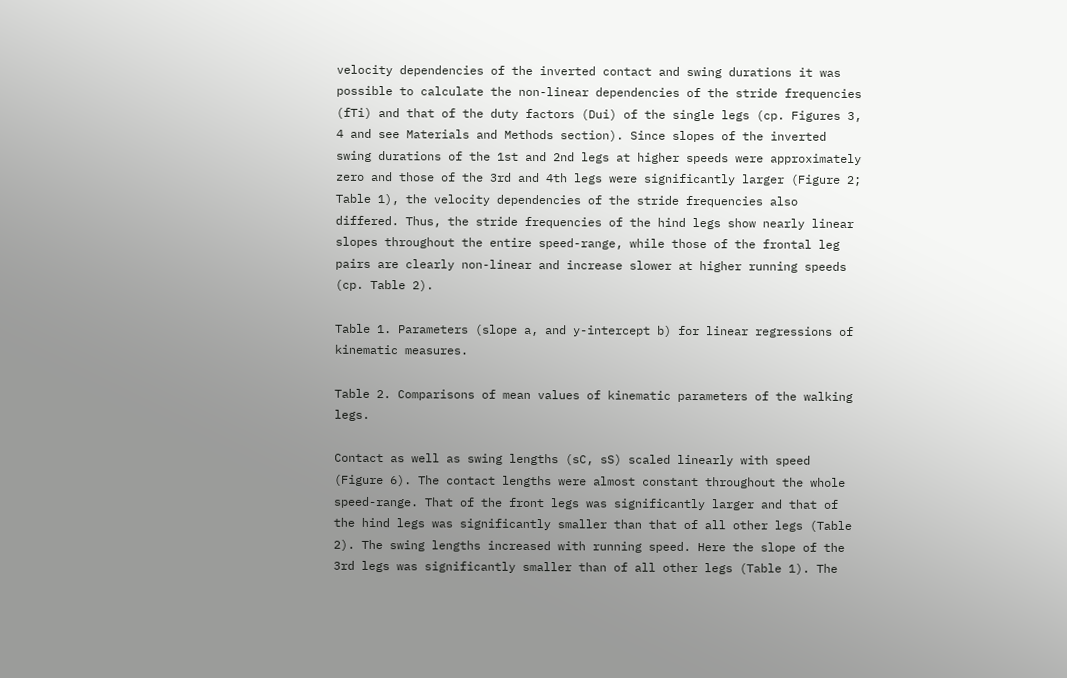velocity dependencies of the inverted contact and swing durations it was possible to calculate the non-linear dependencies of the stride frequencies (fTi) and that of the duty factors (Dui) of the single legs (cp. Figures 3, 4 and see Materials and Methods section). Since slopes of the inverted swing durations of the 1st and 2nd legs at higher speeds were approximately zero and those of the 3rd and 4th legs were significantly larger (Figure 2; Table 1), the velocity dependencies of the stride frequencies also differed. Thus, the stride frequencies of the hind legs show nearly linear slopes throughout the entire speed-range, while those of the frontal leg pairs are clearly non-linear and increase slower at higher running speeds (cp. Table 2).

Table 1. Parameters (slope a, and y-intercept b) for linear regressions of kinematic measures.

Table 2. Comparisons of mean values of kinematic parameters of the walking legs.

Contact as well as swing lengths (sC, sS) scaled linearly with speed (Figure 6). The contact lengths were almost constant throughout the whole speed-range. That of the front legs was significantly larger and that of the hind legs was significantly smaller than that of all other legs (Table 2). The swing lengths increased with running speed. Here the slope of the 3rd legs was significantly smaller than of all other legs (Table 1). The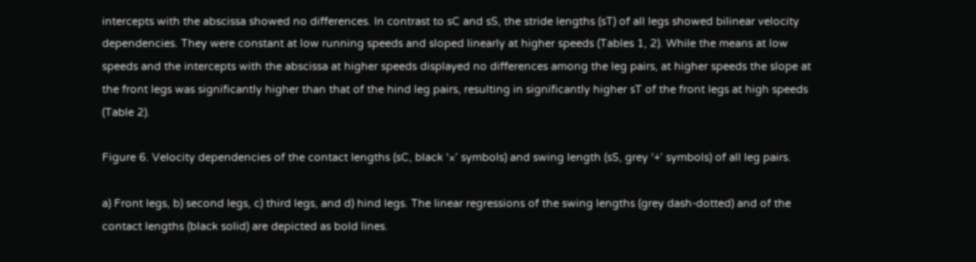intercepts with the abscissa showed no differences. In contrast to sC and sS, the stride lengths (sT) of all legs showed bilinear velocity dependencies. They were constant at low running speeds and sloped linearly at higher speeds (Tables 1, 2). While the means at low speeds and the intercepts with the abscissa at higher speeds displayed no differences among the leg pairs, at higher speeds the slope at the front legs was significantly higher than that of the hind leg pairs, resulting in significantly higher sT of the front legs at high speeds (Table 2).

Figure 6. Velocity dependencies of the contact lengths (sC, black ‘×’ symbols) and swing length (sS, grey ‘+’ symbols) of all leg pairs.

a) Front legs, b) second legs, c) third legs, and d) hind legs. The linear regressions of the swing lengths (grey dash-dotted) and of the contact lengths (black solid) are depicted as bold lines.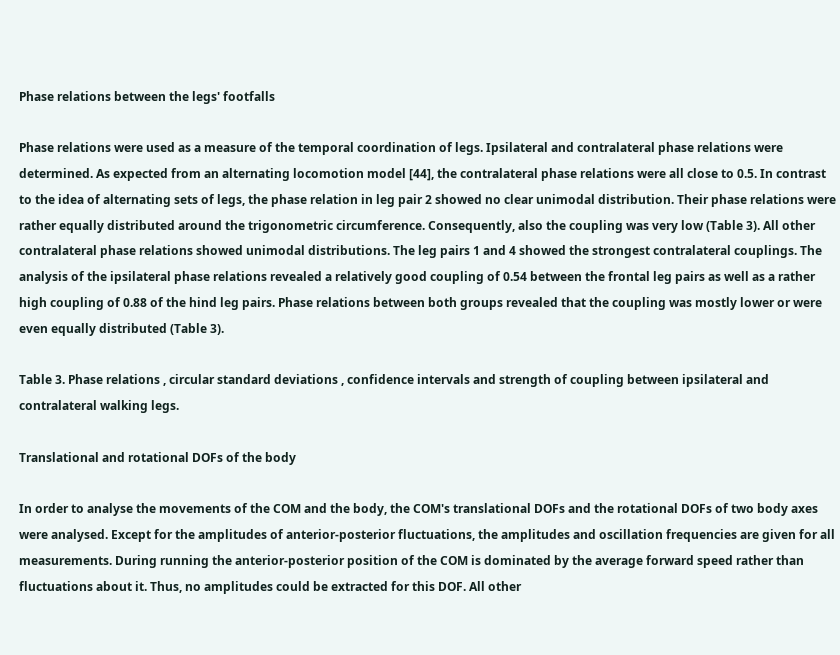Phase relations between the legs' footfalls

Phase relations were used as a measure of the temporal coordination of legs. Ipsilateral and contralateral phase relations were determined. As expected from an alternating locomotion model [44], the contralateral phase relations were all close to 0.5. In contrast to the idea of alternating sets of legs, the phase relation in leg pair 2 showed no clear unimodal distribution. Their phase relations were rather equally distributed around the trigonometric circumference. Consequently, also the coupling was very low (Table 3). All other contralateral phase relations showed unimodal distributions. The leg pairs 1 and 4 showed the strongest contralateral couplings. The analysis of the ipsilateral phase relations revealed a relatively good coupling of 0.54 between the frontal leg pairs as well as a rather high coupling of 0.88 of the hind leg pairs. Phase relations between both groups revealed that the coupling was mostly lower or were even equally distributed (Table 3).

Table 3. Phase relations , circular standard deviations , confidence intervals and strength of coupling between ipsilateral and contralateral walking legs.

Translational and rotational DOFs of the body

In order to analyse the movements of the COM and the body, the COM's translational DOFs and the rotational DOFs of two body axes were analysed. Except for the amplitudes of anterior-posterior fluctuations, the amplitudes and oscillation frequencies are given for all measurements. During running the anterior-posterior position of the COM is dominated by the average forward speed rather than fluctuations about it. Thus, no amplitudes could be extracted for this DOF. All other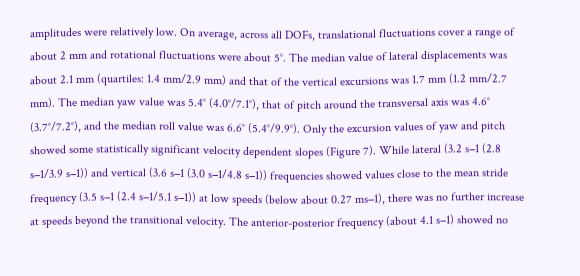amplitudes were relatively low. On average, across all DOFs, translational fluctuations cover a range of about 2 mm and rotational fluctuations were about 5°. The median value of lateral displacements was about 2.1 mm (quartiles: 1.4 mm/2.9 mm) and that of the vertical excursions was 1.7 mm (1.2 mm/2.7 mm). The median yaw value was 5.4° (4.0°/7.1°), that of pitch around the transversal axis was 4.6° (3.7°/7.2°), and the median roll value was 6.6° (5.4°/9.9°). Only the excursion values of yaw and pitch showed some statistically significant velocity dependent slopes (Figure 7). While lateral (3.2 s−1 (2.8 s−1/3.9 s−1)) and vertical (3.6 s−1 (3.0 s−1/4.8 s−1)) frequencies showed values close to the mean stride frequency (3.5 s−1 (2.4 s−1/5.1 s−1)) at low speeds (below about 0.27 ms−1), there was no further increase at speeds beyond the transitional velocity. The anterior-posterior frequency (about 4.1 s−1) showed no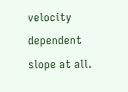velocity dependent slope at all.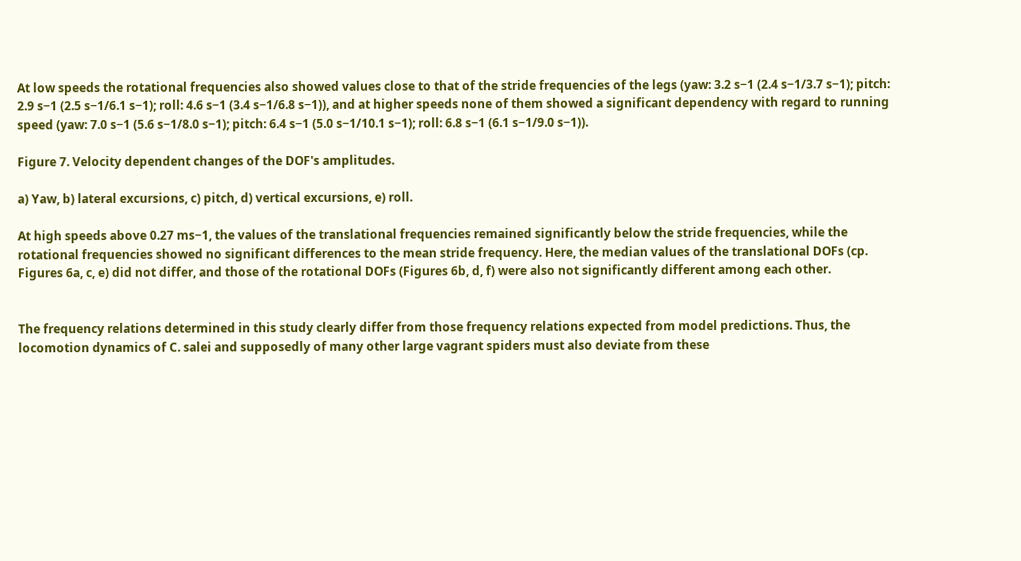At low speeds the rotational frequencies also showed values close to that of the stride frequencies of the legs (yaw: 3.2 s−1 (2.4 s−1/3.7 s−1); pitch: 2.9 s−1 (2.5 s−1/6.1 s−1); roll: 4.6 s−1 (3.4 s−1/6.8 s−1)), and at higher speeds none of them showed a significant dependency with regard to running speed (yaw: 7.0 s−1 (5.6 s−1/8.0 s−1); pitch: 6.4 s−1 (5.0 s−1/10.1 s−1); roll: 6.8 s−1 (6.1 s−1/9.0 s−1)).

Figure 7. Velocity dependent changes of the DOF's amplitudes.

a) Yaw, b) lateral excursions, c) pitch, d) vertical excursions, e) roll.

At high speeds above 0.27 ms−1, the values of the translational frequencies remained significantly below the stride frequencies, while the rotational frequencies showed no significant differences to the mean stride frequency. Here, the median values of the translational DOFs (cp. Figures 6a, c, e) did not differ, and those of the rotational DOFs (Figures 6b, d, f) were also not significantly different among each other.


The frequency relations determined in this study clearly differ from those frequency relations expected from model predictions. Thus, the locomotion dynamics of C. salei and supposedly of many other large vagrant spiders must also deviate from these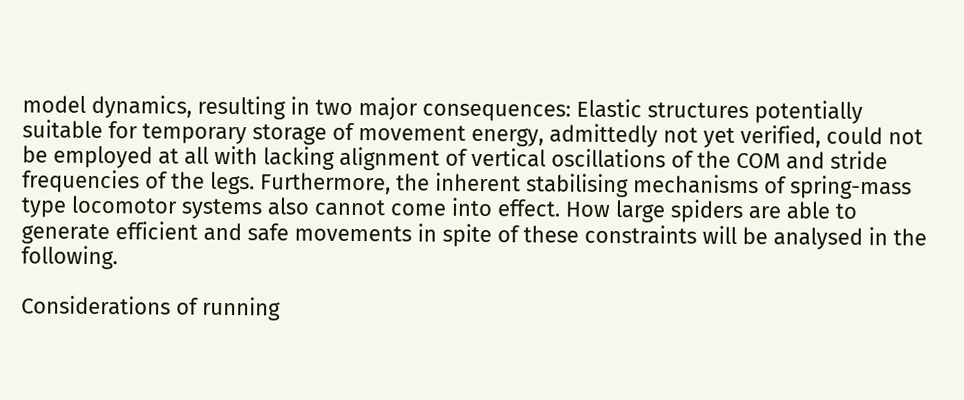model dynamics, resulting in two major consequences: Elastic structures potentially suitable for temporary storage of movement energy, admittedly not yet verified, could not be employed at all with lacking alignment of vertical oscillations of the COM and stride frequencies of the legs. Furthermore, the inherent stabilising mechanisms of spring-mass type locomotor systems also cannot come into effect. How large spiders are able to generate efficient and safe movements in spite of these constraints will be analysed in the following.

Considerations of running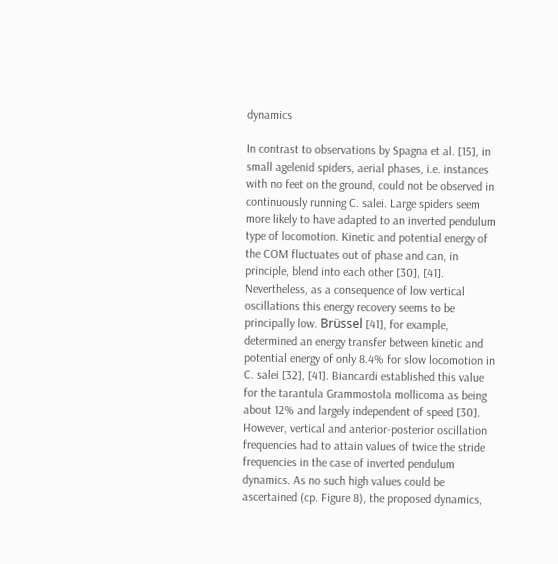dynamics

In contrast to observations by Spagna et al. [15], in small agelenid spiders, aerial phases, i.e. instances with no feet on the ground, could not be observed in continuously running C. salei. Large spiders seem more likely to have adapted to an inverted pendulum type of locomotion. Kinetic and potential energy of the COM fluctuates out of phase and can, in principle, blend into each other [30], [41]. Nevertheless, as a consequence of low vertical oscillations this energy recovery seems to be principally low. Brüssel [41], for example, determined an energy transfer between kinetic and potential energy of only 8.4% for slow locomotion in C. salei [32], [41]. Biancardi established this value for the tarantula Grammostola mollicoma as being about 12% and largely independent of speed [30]. However, vertical and anterior-posterior oscillation frequencies had to attain values of twice the stride frequencies in the case of inverted pendulum dynamics. As no such high values could be ascertained (cp. Figure 8), the proposed dynamics,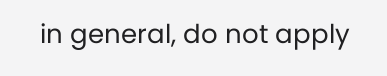in general, do not apply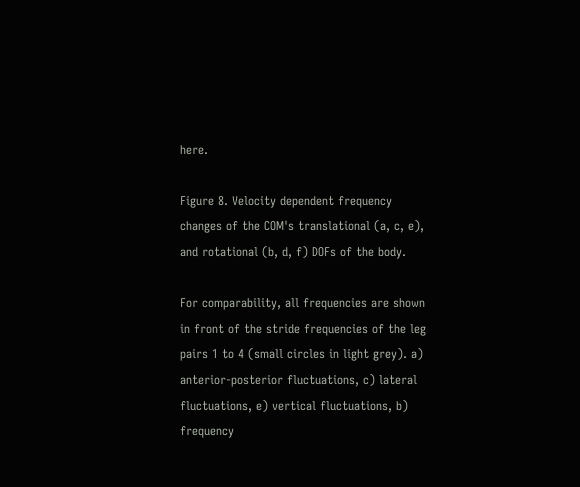here.

Figure 8. Velocity dependent frequency changes of the COM's translational (a, c, e), and rotational (b, d, f) DOFs of the body.

For comparability, all frequencies are shown in front of the stride frequencies of the leg pairs 1 to 4 (small circles in light grey). a) anterior-posterior fluctuations, c) lateral fluctuations, e) vertical fluctuations, b) frequency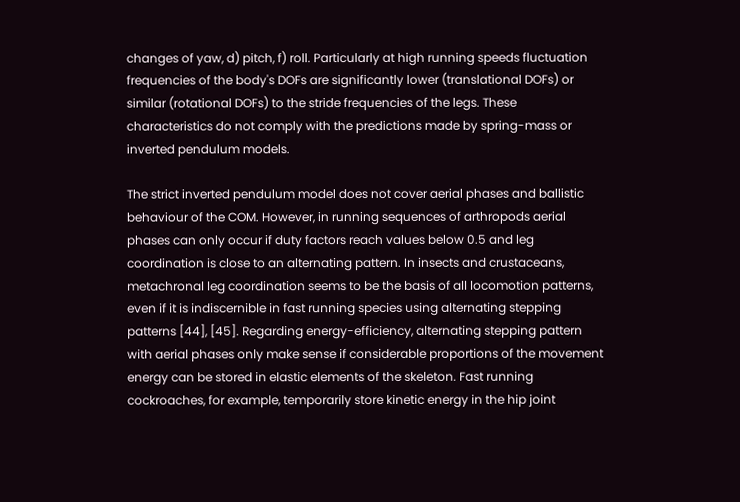changes of yaw, d) pitch, f) roll. Particularly at high running speeds fluctuation frequencies of the body's DOFs are significantly lower (translational DOFs) or similar (rotational DOFs) to the stride frequencies of the legs. These characteristics do not comply with the predictions made by spring-mass or inverted pendulum models.

The strict inverted pendulum model does not cover aerial phases and ballistic behaviour of the COM. However, in running sequences of arthropods aerial phases can only occur if duty factors reach values below 0.5 and leg coordination is close to an alternating pattern. In insects and crustaceans, metachronal leg coordination seems to be the basis of all locomotion patterns, even if it is indiscernible in fast running species using alternating stepping patterns [44], [45]. Regarding energy-efficiency, alternating stepping pattern with aerial phases only make sense if considerable proportions of the movement energy can be stored in elastic elements of the skeleton. Fast running cockroaches, for example, temporarily store kinetic energy in the hip joint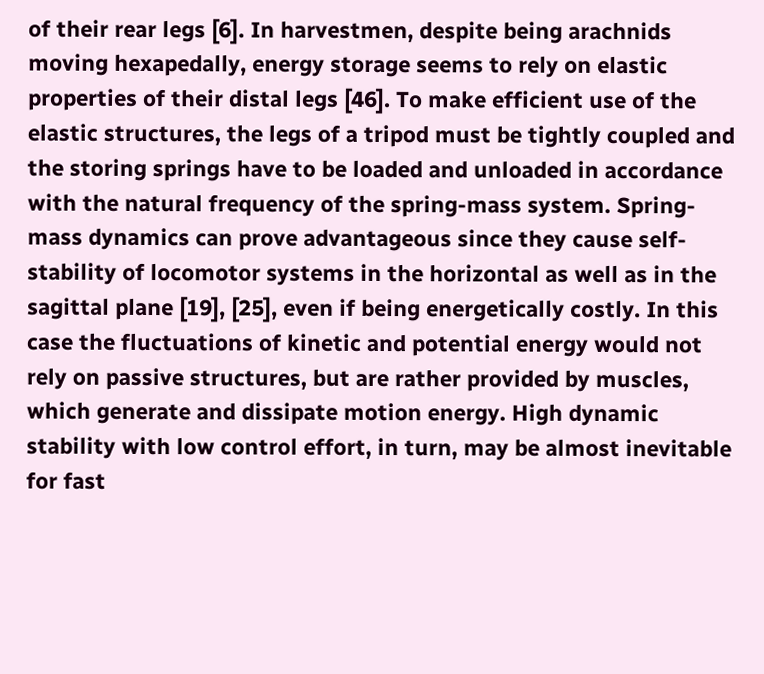of their rear legs [6]. In harvestmen, despite being arachnids moving hexapedally, energy storage seems to rely on elastic properties of their distal legs [46]. To make efficient use of the elastic structures, the legs of a tripod must be tightly coupled and the storing springs have to be loaded and unloaded in accordance with the natural frequency of the spring-mass system. Spring-mass dynamics can prove advantageous since they cause self-stability of locomotor systems in the horizontal as well as in the sagittal plane [19], [25], even if being energetically costly. In this case the fluctuations of kinetic and potential energy would not rely on passive structures, but are rather provided by muscles, which generate and dissipate motion energy. High dynamic stability with low control effort, in turn, may be almost inevitable for fast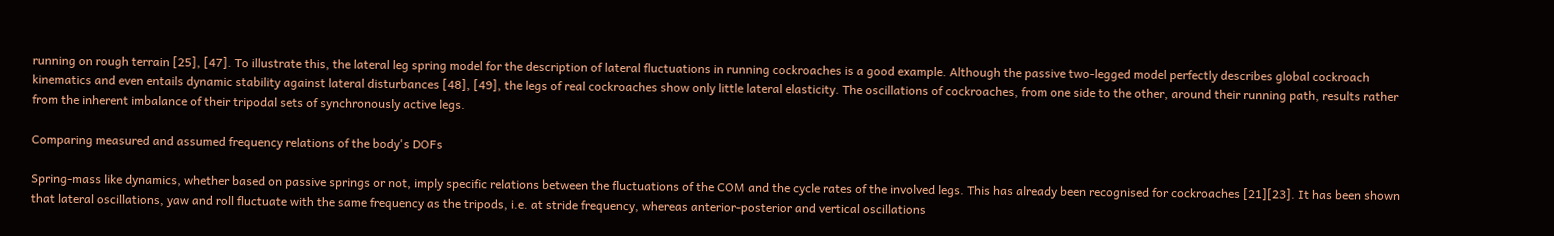running on rough terrain [25], [47]. To illustrate this, the lateral leg spring model for the description of lateral fluctuations in running cockroaches is a good example. Although the passive two-legged model perfectly describes global cockroach kinematics and even entails dynamic stability against lateral disturbances [48], [49], the legs of real cockroaches show only little lateral elasticity. The oscillations of cockroaches, from one side to the other, around their running path, results rather from the inherent imbalance of their tripodal sets of synchronously active legs.

Comparing measured and assumed frequency relations of the body's DOFs

Spring-mass like dynamics, whether based on passive springs or not, imply specific relations between the fluctuations of the COM and the cycle rates of the involved legs. This has already been recognised for cockroaches [21][23]. It has been shown that lateral oscillations, yaw and roll fluctuate with the same frequency as the tripods, i.e. at stride frequency, whereas anterior-posterior and vertical oscillations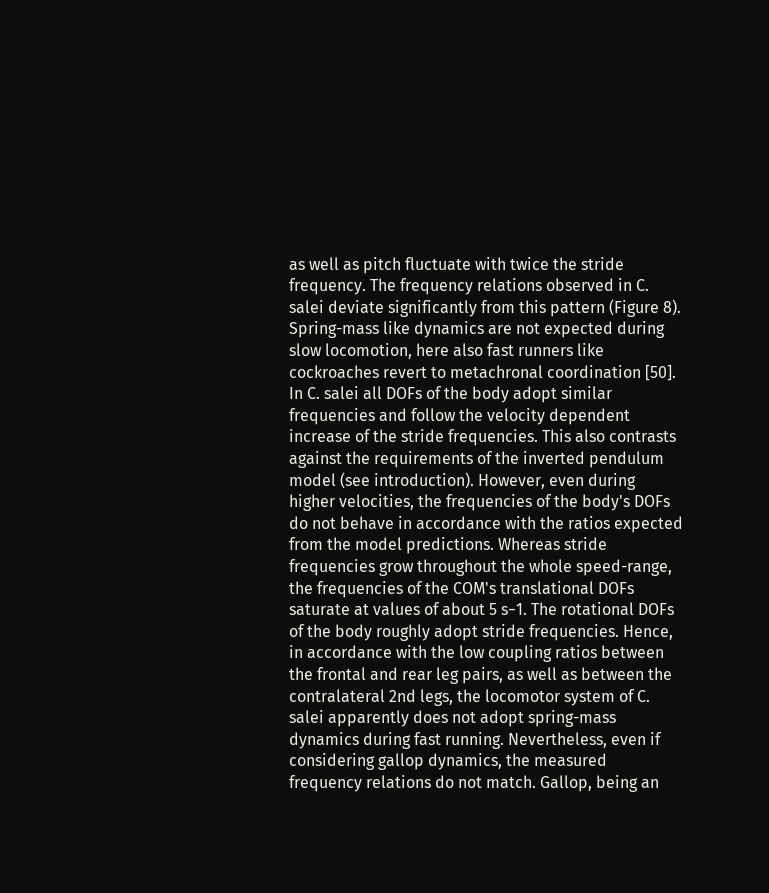as well as pitch fluctuate with twice the stride frequency. The frequency relations observed in C. salei deviate significantly from this pattern (Figure 8). Spring-mass like dynamics are not expected during slow locomotion, here also fast runners like cockroaches revert to metachronal coordination [50]. In C. salei all DOFs of the body adopt similar frequencies and follow the velocity dependent increase of the stride frequencies. This also contrasts against the requirements of the inverted pendulum model (see introduction). However, even during higher velocities, the frequencies of the body's DOFs do not behave in accordance with the ratios expected from the model predictions. Whereas stride frequencies grow throughout the whole speed-range, the frequencies of the COM's translational DOFs saturate at values of about 5 s−1. The rotational DOFs of the body roughly adopt stride frequencies. Hence, in accordance with the low coupling ratios between the frontal and rear leg pairs, as well as between the contralateral 2nd legs, the locomotor system of C. salei apparently does not adopt spring-mass dynamics during fast running. Nevertheless, even if considering gallop dynamics, the measured frequency relations do not match. Gallop, being an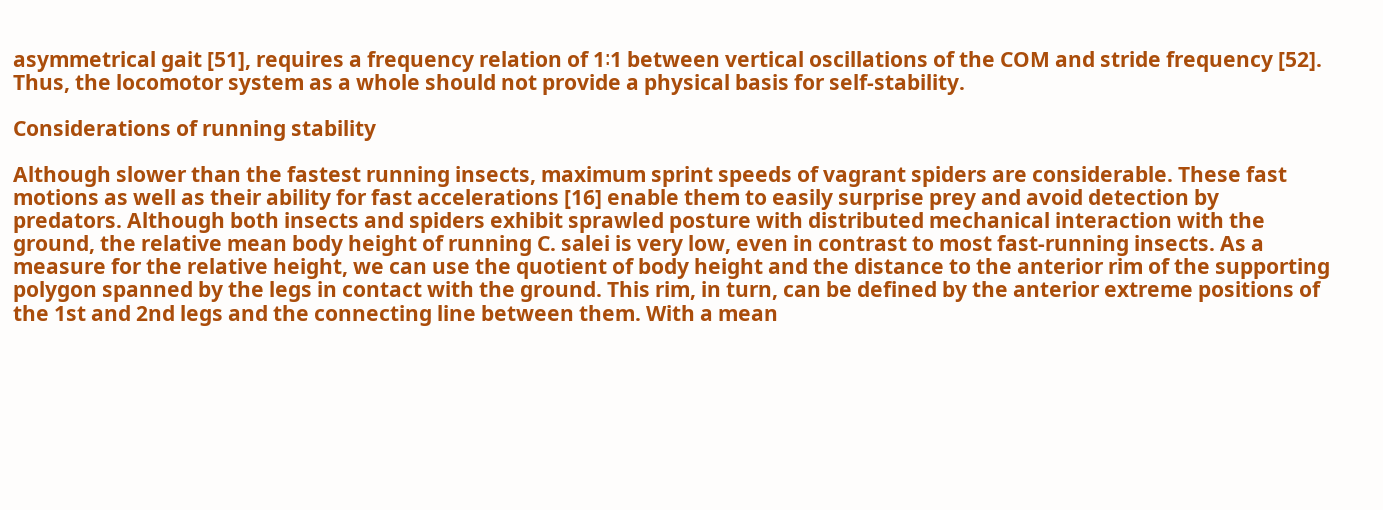asymmetrical gait [51], requires a frequency relation of 1∶1 between vertical oscillations of the COM and stride frequency [52]. Thus, the locomotor system as a whole should not provide a physical basis for self-stability.

Considerations of running stability

Although slower than the fastest running insects, maximum sprint speeds of vagrant spiders are considerable. These fast motions as well as their ability for fast accelerations [16] enable them to easily surprise prey and avoid detection by predators. Although both insects and spiders exhibit sprawled posture with distributed mechanical interaction with the ground, the relative mean body height of running C. salei is very low, even in contrast to most fast-running insects. As a measure for the relative height, we can use the quotient of body height and the distance to the anterior rim of the supporting polygon spanned by the legs in contact with the ground. This rim, in turn, can be defined by the anterior extreme positions of the 1st and 2nd legs and the connecting line between them. With a mean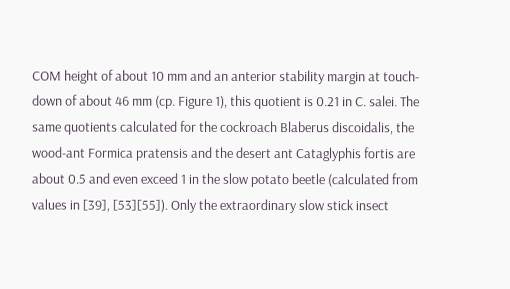COM height of about 10 mm and an anterior stability margin at touch-down of about 46 mm (cp. Figure 1), this quotient is 0.21 in C. salei. The same quotients calculated for the cockroach Blaberus discoidalis, the wood-ant Formica pratensis and the desert ant Cataglyphis fortis are about 0.5 and even exceed 1 in the slow potato beetle (calculated from values in [39], [53][55]). Only the extraordinary slow stick insect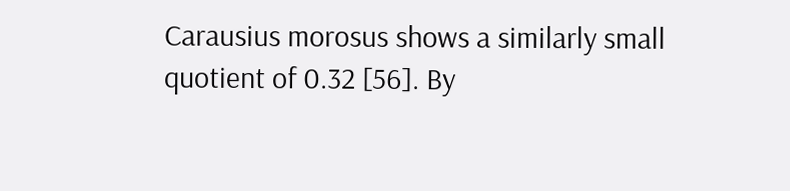Carausius morosus shows a similarly small quotient of 0.32 [56]. By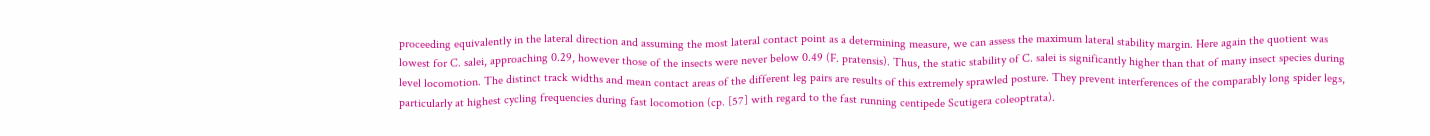proceeding equivalently in the lateral direction and assuming the most lateral contact point as a determining measure, we can assess the maximum lateral stability margin. Here again the quotient was lowest for C. salei, approaching 0.29, however those of the insects were never below 0.49 (F. pratensis). Thus, the static stability of C. salei is significantly higher than that of many insect species during level locomotion. The distinct track widths and mean contact areas of the different leg pairs are results of this extremely sprawled posture. They prevent interferences of the comparably long spider legs, particularly at highest cycling frequencies during fast locomotion (cp. [57] with regard to the fast running centipede Scutigera coleoptrata).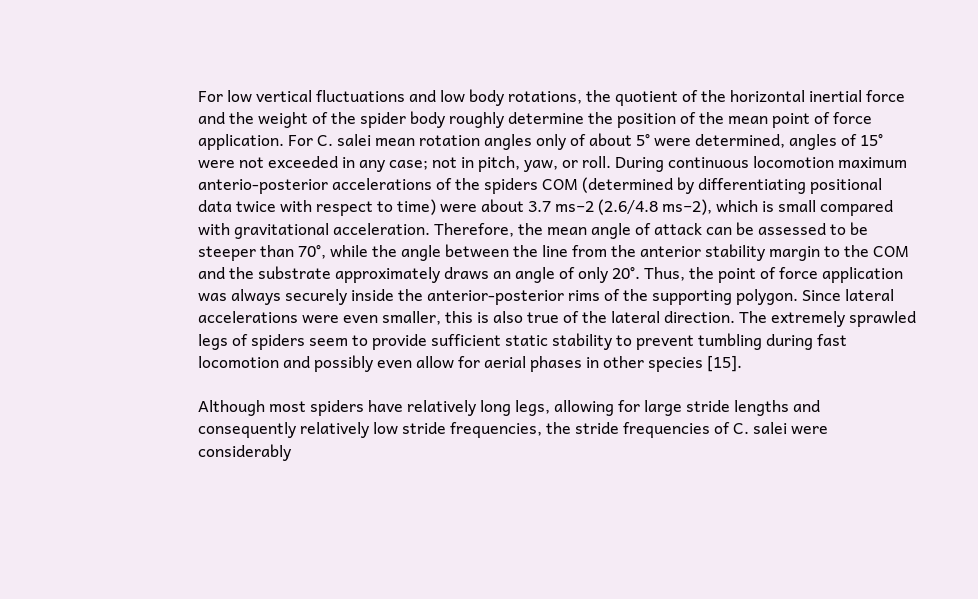For low vertical fluctuations and low body rotations, the quotient of the horizontal inertial force and the weight of the spider body roughly determine the position of the mean point of force application. For C. salei mean rotation angles only of about 5° were determined, angles of 15° were not exceeded in any case; not in pitch, yaw, or roll. During continuous locomotion maximum anterio-posterior accelerations of the spiders COM (determined by differentiating positional data twice with respect to time) were about 3.7 ms−2 (2.6/4.8 ms−2), which is small compared with gravitational acceleration. Therefore, the mean angle of attack can be assessed to be steeper than 70°, while the angle between the line from the anterior stability margin to the COM and the substrate approximately draws an angle of only 20°. Thus, the point of force application was always securely inside the anterior-posterior rims of the supporting polygon. Since lateral accelerations were even smaller, this is also true of the lateral direction. The extremely sprawled legs of spiders seem to provide sufficient static stability to prevent tumbling during fast locomotion and possibly even allow for aerial phases in other species [15].

Although most spiders have relatively long legs, allowing for large stride lengths and consequently relatively low stride frequencies, the stride frequencies of C. salei were considerably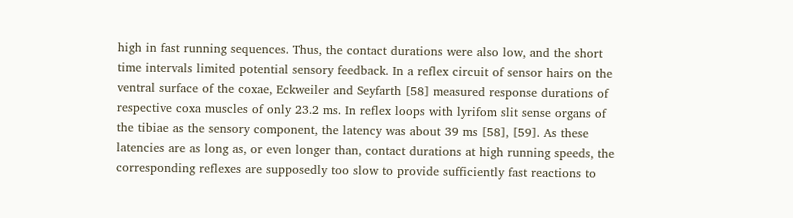high in fast running sequences. Thus, the contact durations were also low, and the short time intervals limited potential sensory feedback. In a reflex circuit of sensor hairs on the ventral surface of the coxae, Eckweiler and Seyfarth [58] measured response durations of respective coxa muscles of only 23.2 ms. In reflex loops with lyrifom slit sense organs of the tibiae as the sensory component, the latency was about 39 ms [58], [59]. As these latencies are as long as, or even longer than, contact durations at high running speeds, the corresponding reflexes are supposedly too slow to provide sufficiently fast reactions to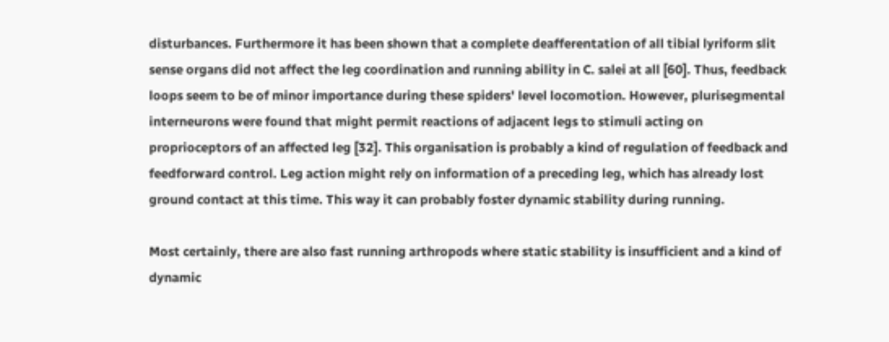disturbances. Furthermore it has been shown that a complete deafferentation of all tibial lyriform slit sense organs did not affect the leg coordination and running ability in C. salei at all [60]. Thus, feedback loops seem to be of minor importance during these spiders' level locomotion. However, plurisegmental interneurons were found that might permit reactions of adjacent legs to stimuli acting on proprioceptors of an affected leg [32]. This organisation is probably a kind of regulation of feedback and feedforward control. Leg action might rely on information of a preceding leg, which has already lost ground contact at this time. This way it can probably foster dynamic stability during running.

Most certainly, there are also fast running arthropods where static stability is insufficient and a kind of dynamic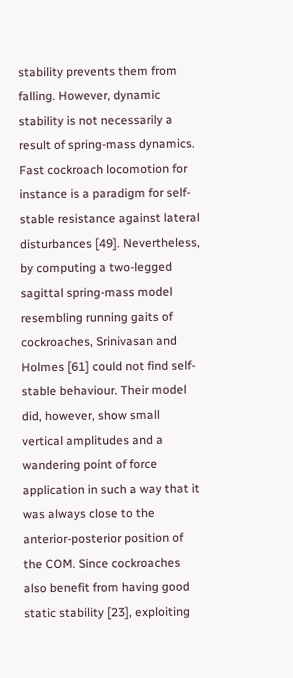stability prevents them from falling. However, dynamic stability is not necessarily a result of spring-mass dynamics. Fast cockroach locomotion for instance is a paradigm for self-stable resistance against lateral disturbances [49]. Nevertheless, by computing a two-legged sagittal spring-mass model resembling running gaits of cockroaches, Srinivasan and Holmes [61] could not find self-stable behaviour. Their model did, however, show small vertical amplitudes and a wandering point of force application in such a way that it was always close to the anterior-posterior position of the COM. Since cockroaches also benefit from having good static stability [23], exploiting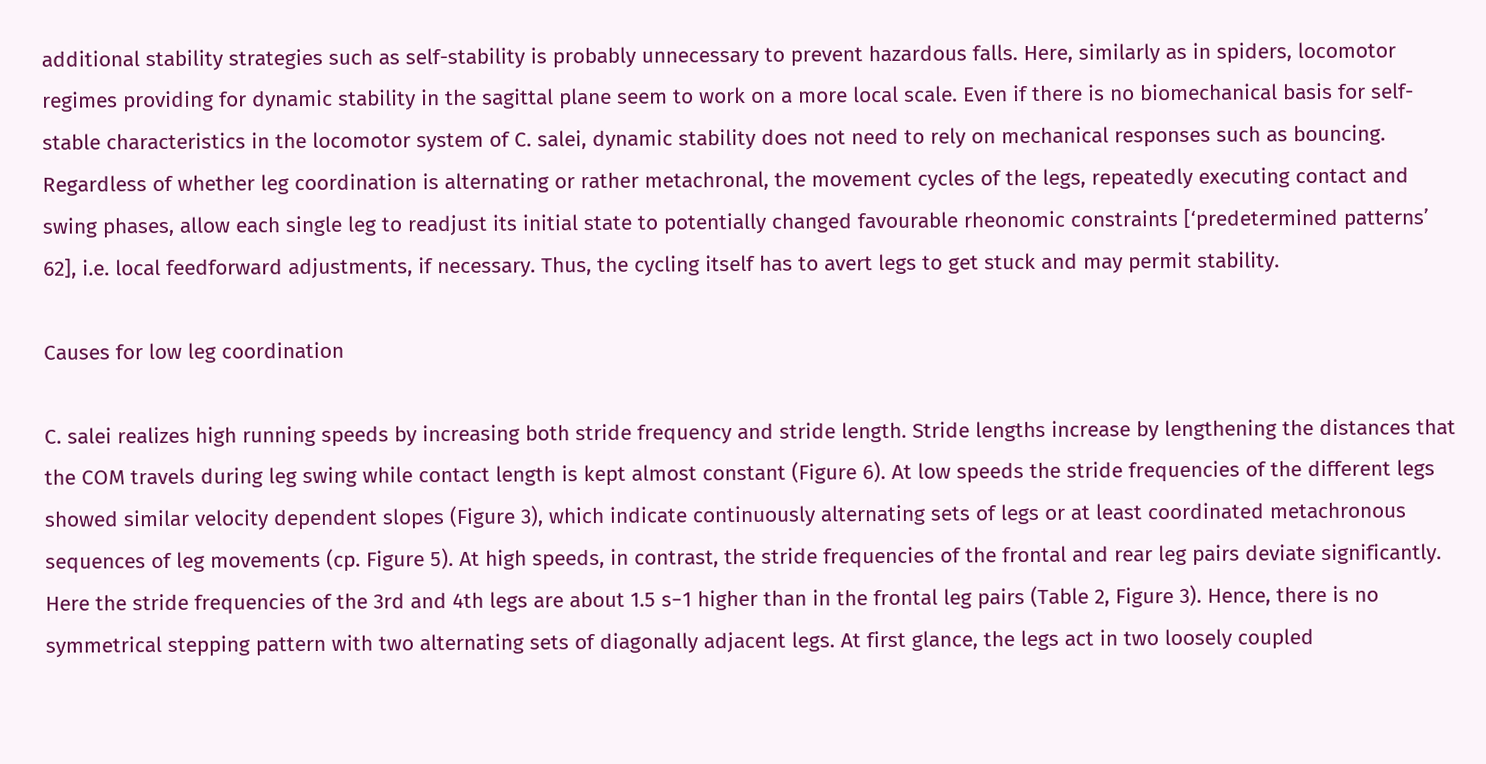additional stability strategies such as self-stability is probably unnecessary to prevent hazardous falls. Here, similarly as in spiders, locomotor regimes providing for dynamic stability in the sagittal plane seem to work on a more local scale. Even if there is no biomechanical basis for self-stable characteristics in the locomotor system of C. salei, dynamic stability does not need to rely on mechanical responses such as bouncing. Regardless of whether leg coordination is alternating or rather metachronal, the movement cycles of the legs, repeatedly executing contact and swing phases, allow each single leg to readjust its initial state to potentially changed favourable rheonomic constraints [‘predetermined patterns’ 62], i.e. local feedforward adjustments, if necessary. Thus, the cycling itself has to avert legs to get stuck and may permit stability.

Causes for low leg coordination

C. salei realizes high running speeds by increasing both stride frequency and stride length. Stride lengths increase by lengthening the distances that the COM travels during leg swing while contact length is kept almost constant (Figure 6). At low speeds the stride frequencies of the different legs showed similar velocity dependent slopes (Figure 3), which indicate continuously alternating sets of legs or at least coordinated metachronous sequences of leg movements (cp. Figure 5). At high speeds, in contrast, the stride frequencies of the frontal and rear leg pairs deviate significantly. Here the stride frequencies of the 3rd and 4th legs are about 1.5 s−1 higher than in the frontal leg pairs (Table 2, Figure 3). Hence, there is no symmetrical stepping pattern with two alternating sets of diagonally adjacent legs. At first glance, the legs act in two loosely coupled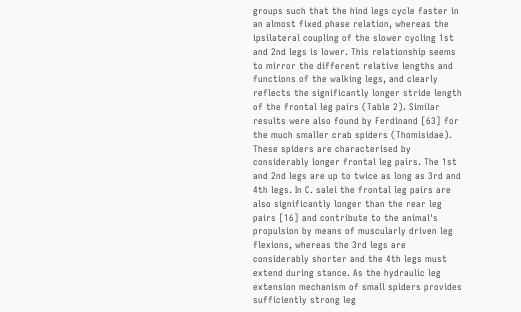groups such that the hind legs cycle faster in an almost fixed phase relation, whereas the ipsilateral coupling of the slower cycling 1st and 2nd legs is lower. This relationship seems to mirror the different relative lengths and functions of the walking legs, and clearly reflects the significantly longer stride length of the frontal leg pairs (Table 2). Similar results were also found by Ferdinand [63] for the much smaller crab spiders (Thomisidae). These spiders are characterised by considerably longer frontal leg pairs. The 1st and 2nd legs are up to twice as long as 3rd and 4th legs. In C. salei the frontal leg pairs are also significantly longer than the rear leg pairs [16] and contribute to the animal's propulsion by means of muscularly driven leg flexions, whereas the 3rd legs are considerably shorter and the 4th legs must extend during stance. As the hydraulic leg extension mechanism of small spiders provides sufficiently strong leg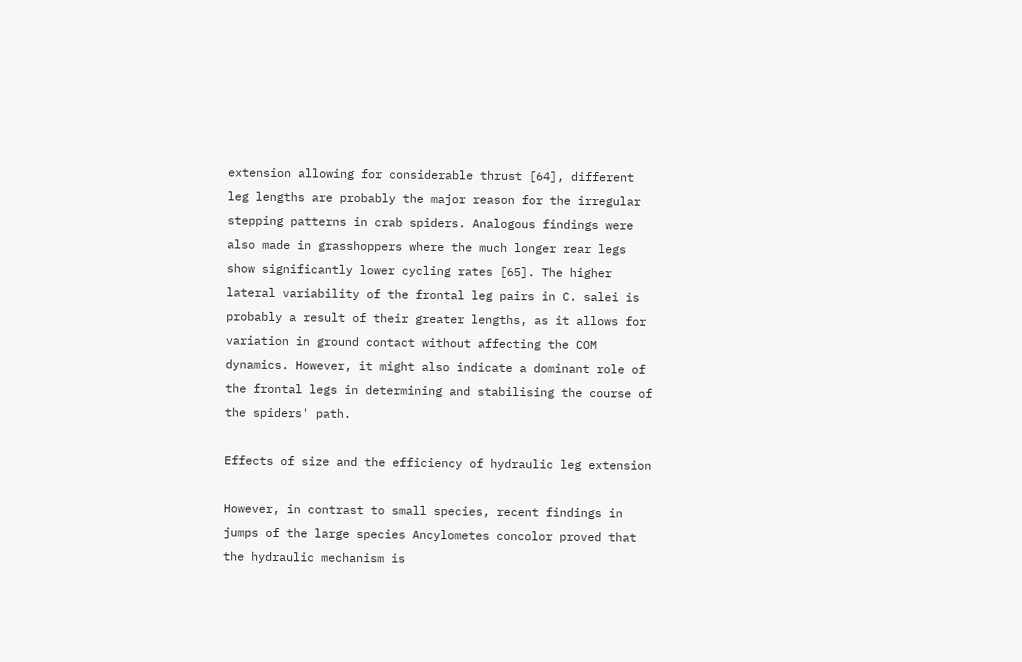extension allowing for considerable thrust [64], different leg lengths are probably the major reason for the irregular stepping patterns in crab spiders. Analogous findings were also made in grasshoppers where the much longer rear legs show significantly lower cycling rates [65]. The higher lateral variability of the frontal leg pairs in C. salei is probably a result of their greater lengths, as it allows for variation in ground contact without affecting the COM dynamics. However, it might also indicate a dominant role of the frontal legs in determining and stabilising the course of the spiders' path.

Effects of size and the efficiency of hydraulic leg extension

However, in contrast to small species, recent findings in jumps of the large species Ancylometes concolor proved that the hydraulic mechanism is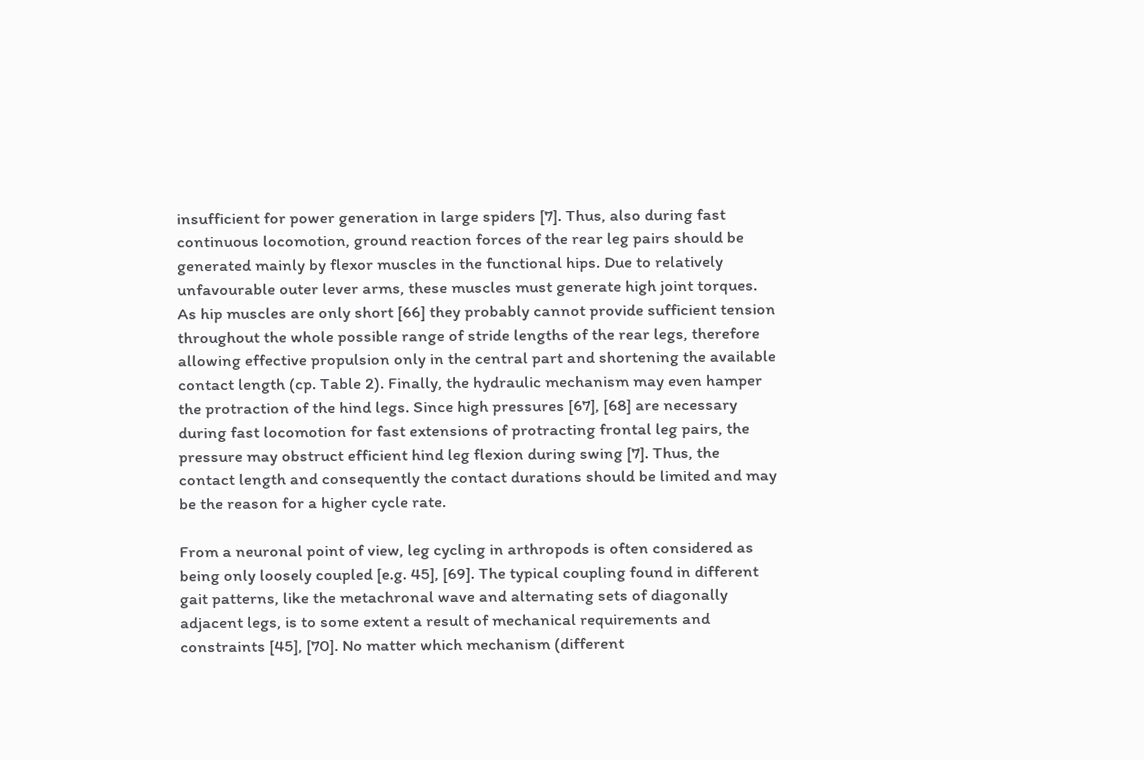insufficient for power generation in large spiders [7]. Thus, also during fast continuous locomotion, ground reaction forces of the rear leg pairs should be generated mainly by flexor muscles in the functional hips. Due to relatively unfavourable outer lever arms, these muscles must generate high joint torques. As hip muscles are only short [66] they probably cannot provide sufficient tension throughout the whole possible range of stride lengths of the rear legs, therefore allowing effective propulsion only in the central part and shortening the available contact length (cp. Table 2). Finally, the hydraulic mechanism may even hamper the protraction of the hind legs. Since high pressures [67], [68] are necessary during fast locomotion for fast extensions of protracting frontal leg pairs, the pressure may obstruct efficient hind leg flexion during swing [7]. Thus, the contact length and consequently the contact durations should be limited and may be the reason for a higher cycle rate.

From a neuronal point of view, leg cycling in arthropods is often considered as being only loosely coupled [e.g. 45], [69]. The typical coupling found in different gait patterns, like the metachronal wave and alternating sets of diagonally adjacent legs, is to some extent a result of mechanical requirements and constraints [45], [70]. No matter which mechanism (different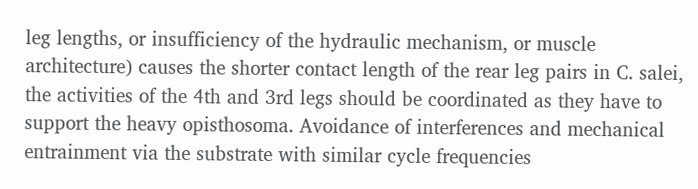leg lengths, or insufficiency of the hydraulic mechanism, or muscle architecture) causes the shorter contact length of the rear leg pairs in C. salei, the activities of the 4th and 3rd legs should be coordinated as they have to support the heavy opisthosoma. Avoidance of interferences and mechanical entrainment via the substrate with similar cycle frequencies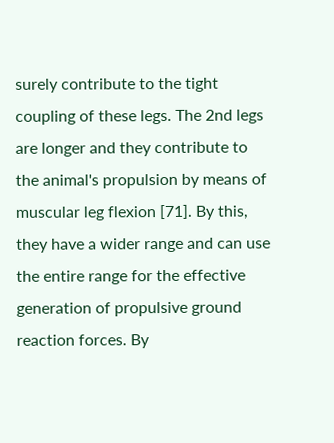surely contribute to the tight coupling of these legs. The 2nd legs are longer and they contribute to the animal's propulsion by means of muscular leg flexion [71]. By this, they have a wider range and can use the entire range for the effective generation of propulsive ground reaction forces. By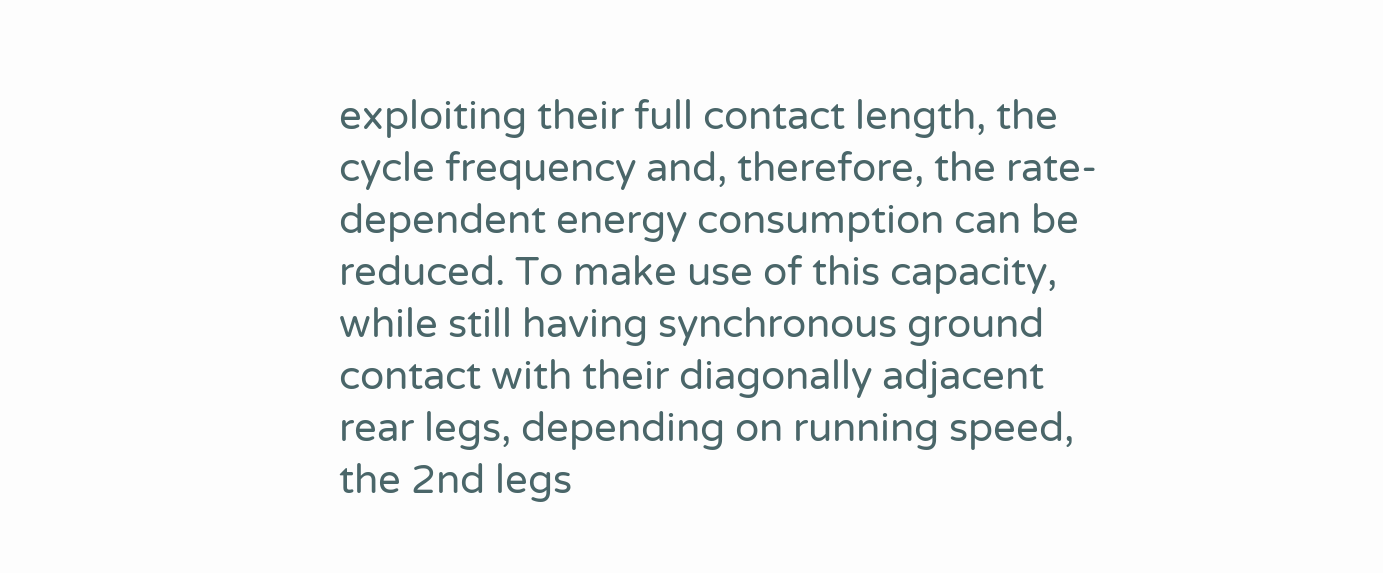exploiting their full contact length, the cycle frequency and, therefore, the rate-dependent energy consumption can be reduced. To make use of this capacity, while still having synchronous ground contact with their diagonally adjacent rear legs, depending on running speed, the 2nd legs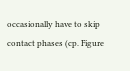occasionally have to skip contact phases (cp. Figure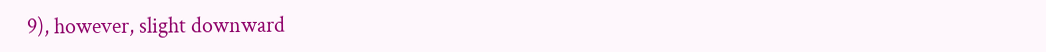9), however, slight downward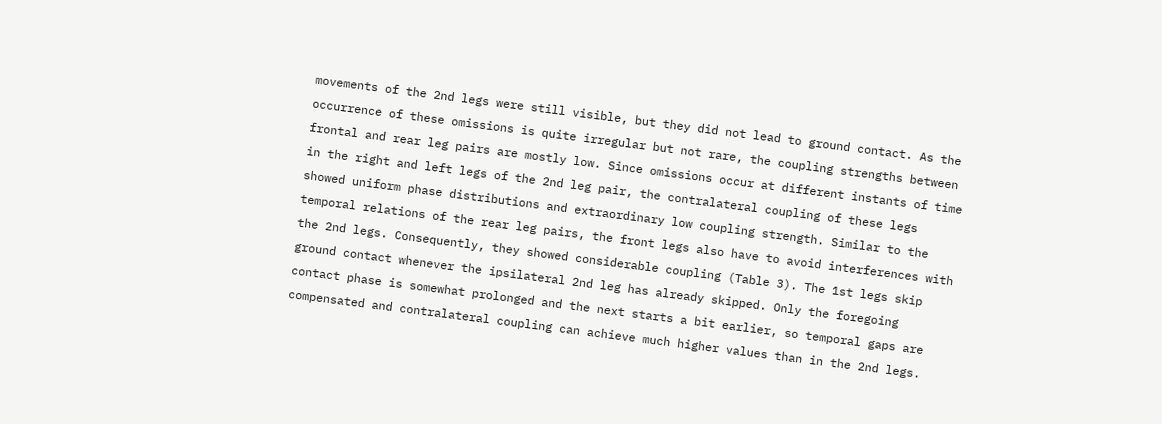movements of the 2nd legs were still visible, but they did not lead to ground contact. As the occurrence of these omissions is quite irregular but not rare, the coupling strengths between frontal and rear leg pairs are mostly low. Since omissions occur at different instants of time in the right and left legs of the 2nd leg pair, the contralateral coupling of these legs showed uniform phase distributions and extraordinary low coupling strength. Similar to the temporal relations of the rear leg pairs, the front legs also have to avoid interferences with the 2nd legs. Consequently, they showed considerable coupling (Table 3). The 1st legs skip ground contact whenever the ipsilateral 2nd leg has already skipped. Only the foregoing contact phase is somewhat prolonged and the next starts a bit earlier, so temporal gaps are compensated and contralateral coupling can achieve much higher values than in the 2nd legs.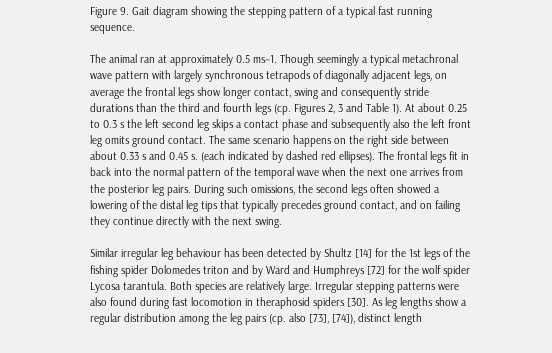Figure 9. Gait diagram showing the stepping pattern of a typical fast running sequence.

The animal ran at approximately 0.5 ms−1. Though seemingly a typical metachronal wave pattern with largely synchronous tetrapods of diagonally adjacent legs, on average the frontal legs show longer contact, swing and consequently stride durations than the third and fourth legs (cp. Figures 2, 3 and Table 1). At about 0.25 to 0.3 s the left second leg skips a contact phase and subsequently also the left front leg omits ground contact. The same scenario happens on the right side between about 0.33 s and 0.45 s. (each indicated by dashed red ellipses). The frontal legs fit in back into the normal pattern of the temporal wave when the next one arrives from the posterior leg pairs. During such omissions, the second legs often showed a lowering of the distal leg tips that typically precedes ground contact, and on failing they continue directly with the next swing.

Similar irregular leg behaviour has been detected by Shultz [14] for the 1st legs of the fishing spider Dolomedes triton and by Ward and Humphreys [72] for the wolf spider Lycosa tarantula. Both species are relatively large. Irregular stepping patterns were also found during fast locomotion in theraphosid spiders [30]. As leg lengths show a regular distribution among the leg pairs (cp. also [73], [74]), distinct length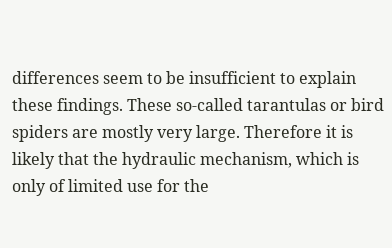differences seem to be insufficient to explain these findings. These so-called tarantulas or bird spiders are mostly very large. Therefore it is likely that the hydraulic mechanism, which is only of limited use for the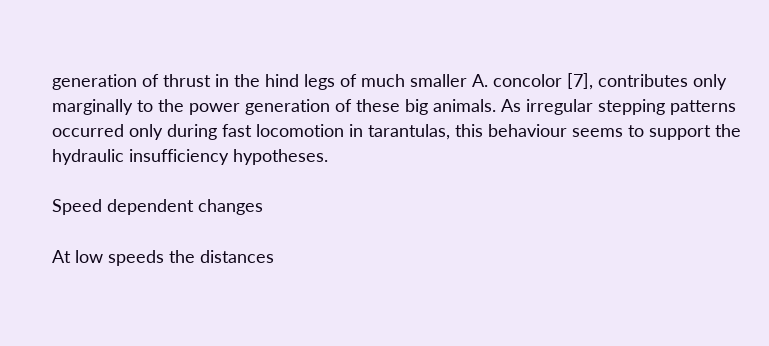generation of thrust in the hind legs of much smaller A. concolor [7], contributes only marginally to the power generation of these big animals. As irregular stepping patterns occurred only during fast locomotion in tarantulas, this behaviour seems to support the hydraulic insufficiency hypotheses.

Speed dependent changes

At low speeds the distances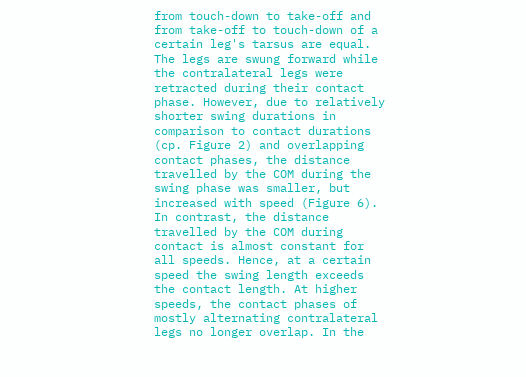from touch-down to take-off and from take-off to touch-down of a certain leg's tarsus are equal. The legs are swung forward while the contralateral legs were retracted during their contact phase. However, due to relatively shorter swing durations in comparison to contact durations (cp. Figure 2) and overlapping contact phases, the distance travelled by the COM during the swing phase was smaller, but increased with speed (Figure 6). In contrast, the distance travelled by the COM during contact is almost constant for all speeds. Hence, at a certain speed the swing length exceeds the contact length. At higher speeds, the contact phases of mostly alternating contralateral legs no longer overlap. In the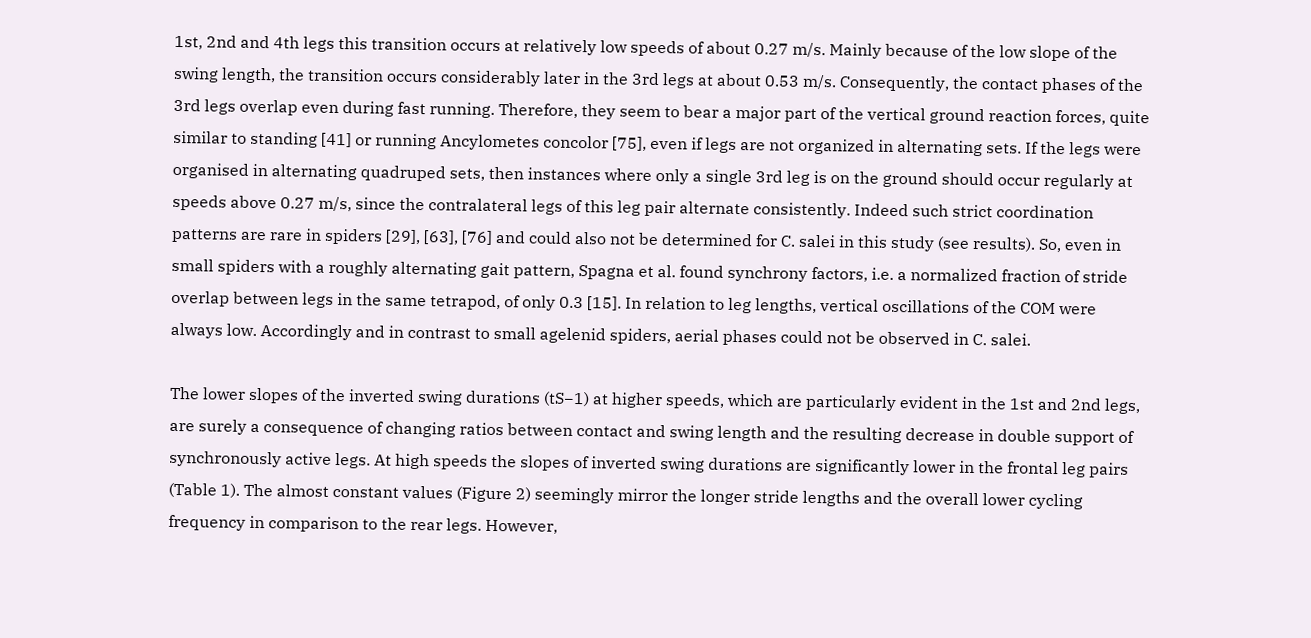1st, 2nd and 4th legs this transition occurs at relatively low speeds of about 0.27 m/s. Mainly because of the low slope of the swing length, the transition occurs considerably later in the 3rd legs at about 0.53 m/s. Consequently, the contact phases of the 3rd legs overlap even during fast running. Therefore, they seem to bear a major part of the vertical ground reaction forces, quite similar to standing [41] or running Ancylometes concolor [75], even if legs are not organized in alternating sets. If the legs were organised in alternating quadruped sets, then instances where only a single 3rd leg is on the ground should occur regularly at speeds above 0.27 m/s, since the contralateral legs of this leg pair alternate consistently. Indeed such strict coordination patterns are rare in spiders [29], [63], [76] and could also not be determined for C. salei in this study (see results). So, even in small spiders with a roughly alternating gait pattern, Spagna et al. found synchrony factors, i.e. a normalized fraction of stride overlap between legs in the same tetrapod, of only 0.3 [15]. In relation to leg lengths, vertical oscillations of the COM were always low. Accordingly and in contrast to small agelenid spiders, aerial phases could not be observed in C. salei.

The lower slopes of the inverted swing durations (tS−1) at higher speeds, which are particularly evident in the 1st and 2nd legs, are surely a consequence of changing ratios between contact and swing length and the resulting decrease in double support of synchronously active legs. At high speeds the slopes of inverted swing durations are significantly lower in the frontal leg pairs (Table 1). The almost constant values (Figure 2) seemingly mirror the longer stride lengths and the overall lower cycling frequency in comparison to the rear legs. However,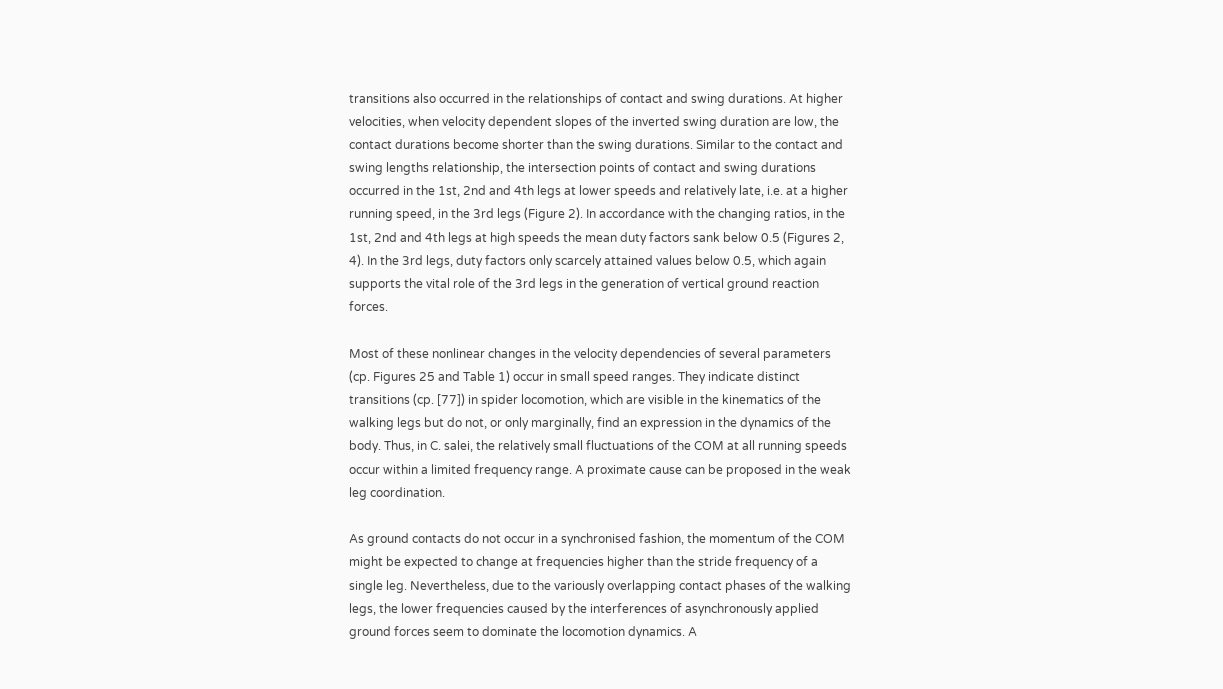transitions also occurred in the relationships of contact and swing durations. At higher velocities, when velocity dependent slopes of the inverted swing duration are low, the contact durations become shorter than the swing durations. Similar to the contact and swing lengths relationship, the intersection points of contact and swing durations occurred in the 1st, 2nd and 4th legs at lower speeds and relatively late, i.e. at a higher running speed, in the 3rd legs (Figure 2). In accordance with the changing ratios, in the 1st, 2nd and 4th legs at high speeds the mean duty factors sank below 0.5 (Figures 2, 4). In the 3rd legs, duty factors only scarcely attained values below 0.5, which again supports the vital role of the 3rd legs in the generation of vertical ground reaction forces.

Most of these nonlinear changes in the velocity dependencies of several parameters (cp. Figures 25 and Table 1) occur in small speed ranges. They indicate distinct transitions (cp. [77]) in spider locomotion, which are visible in the kinematics of the walking legs but do not, or only marginally, find an expression in the dynamics of the body. Thus, in C. salei, the relatively small fluctuations of the COM at all running speeds occur within a limited frequency range. A proximate cause can be proposed in the weak leg coordination.

As ground contacts do not occur in a synchronised fashion, the momentum of the COM might be expected to change at frequencies higher than the stride frequency of a single leg. Nevertheless, due to the variously overlapping contact phases of the walking legs, the lower frequencies caused by the interferences of asynchronously applied ground forces seem to dominate the locomotion dynamics. A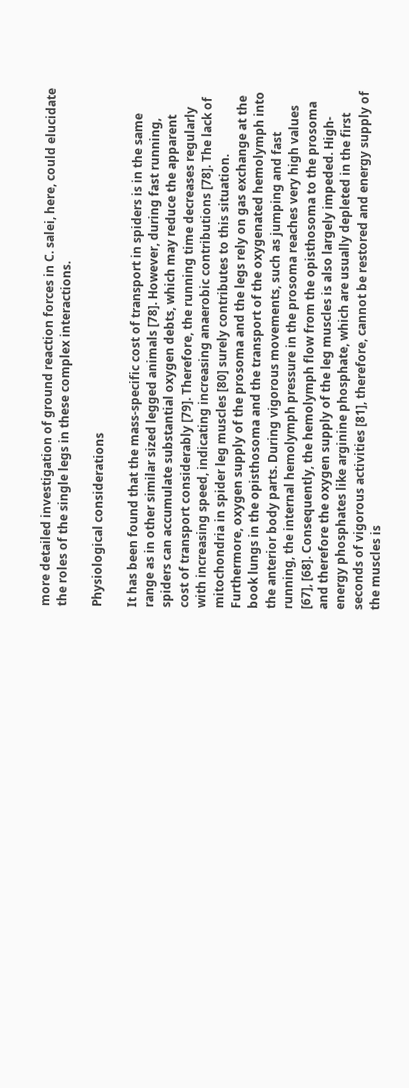more detailed investigation of ground reaction forces in C. salei, here, could elucidate the roles of the single legs in these complex interactions.

Physiological considerations

It has been found that the mass-specific cost of transport in spiders is in the same range as in other similar sized legged animals [78]. However, during fast running, spiders can accumulate substantial oxygen debts, which may reduce the apparent cost of transport considerably [79]. Therefore, the running time decreases regularly with increasing speed, indicating increasing anaerobic contributions [78]. The lack of mitochondria in spider leg muscles [80] surely contributes to this situation. Furthermore, oxygen supply of the prosoma and the legs rely on gas exchange at the book lungs in the opisthosoma and the transport of the oxygenated hemolymph into the anterior body parts. During vigorous movements, such as jumping and fast running, the internal hemolymph pressure in the prosoma reaches very high values [67], [68]. Consequently, the hemolymph flow from the opisthosoma to the prosoma and therefore the oxygen supply of the leg muscles is also largely impeded. High-energy phosphates like arginine phosphate, which are usually depleted in the first seconds of vigorous activities [81], therefore, cannot be restored and energy supply of the muscles is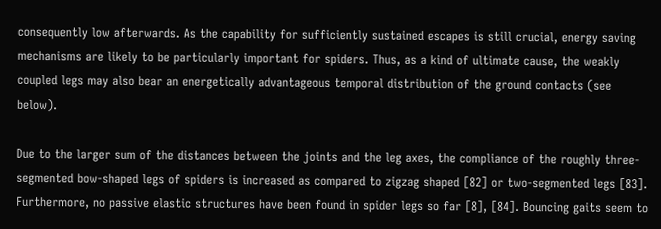consequently low afterwards. As the capability for sufficiently sustained escapes is still crucial, energy saving mechanisms are likely to be particularly important for spiders. Thus, as a kind of ultimate cause, the weakly coupled legs may also bear an energetically advantageous temporal distribution of the ground contacts (see below).

Due to the larger sum of the distances between the joints and the leg axes, the compliance of the roughly three-segmented bow-shaped legs of spiders is increased as compared to zigzag shaped [82] or two-segmented legs [83]. Furthermore, no passive elastic structures have been found in spider legs so far [8], [84]. Bouncing gaits seem to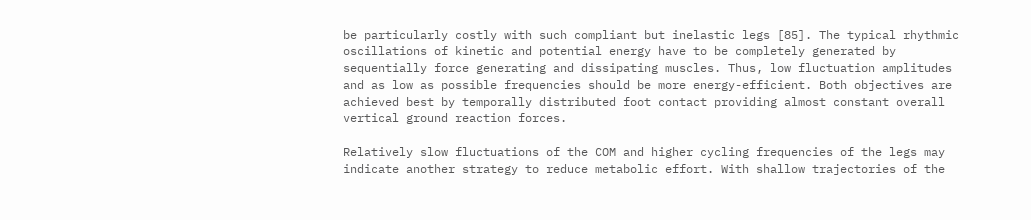be particularly costly with such compliant but inelastic legs [85]. The typical rhythmic oscillations of kinetic and potential energy have to be completely generated by sequentially force generating and dissipating muscles. Thus, low fluctuation amplitudes and as low as possible frequencies should be more energy-efficient. Both objectives are achieved best by temporally distributed foot contact providing almost constant overall vertical ground reaction forces.

Relatively slow fluctuations of the COM and higher cycling frequencies of the legs may indicate another strategy to reduce metabolic effort. With shallow trajectories of the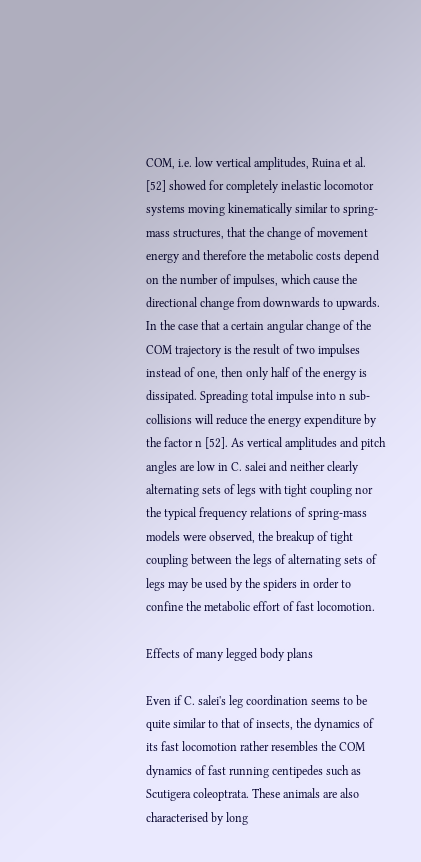COM, i.e. low vertical amplitudes, Ruina et al. [52] showed for completely inelastic locomotor systems moving kinematically similar to spring-mass structures, that the change of movement energy and therefore the metabolic costs depend on the number of impulses, which cause the directional change from downwards to upwards. In the case that a certain angular change of the COM trajectory is the result of two impulses instead of one, then only half of the energy is dissipated. Spreading total impulse into n sub-collisions will reduce the energy expenditure by the factor n [52]. As vertical amplitudes and pitch angles are low in C. salei and neither clearly alternating sets of legs with tight coupling nor the typical frequency relations of spring-mass models were observed, the breakup of tight coupling between the legs of alternating sets of legs may be used by the spiders in order to confine the metabolic effort of fast locomotion.

Effects of many legged body plans

Even if C. salei's leg coordination seems to be quite similar to that of insects, the dynamics of its fast locomotion rather resembles the COM dynamics of fast running centipedes such as Scutigera coleoptrata. These animals are also characterised by long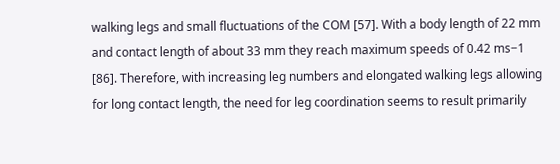walking legs and small fluctuations of the COM [57]. With a body length of 22 mm and contact length of about 33 mm they reach maximum speeds of 0.42 ms−1 [86]. Therefore, with increasing leg numbers and elongated walking legs allowing for long contact length, the need for leg coordination seems to result primarily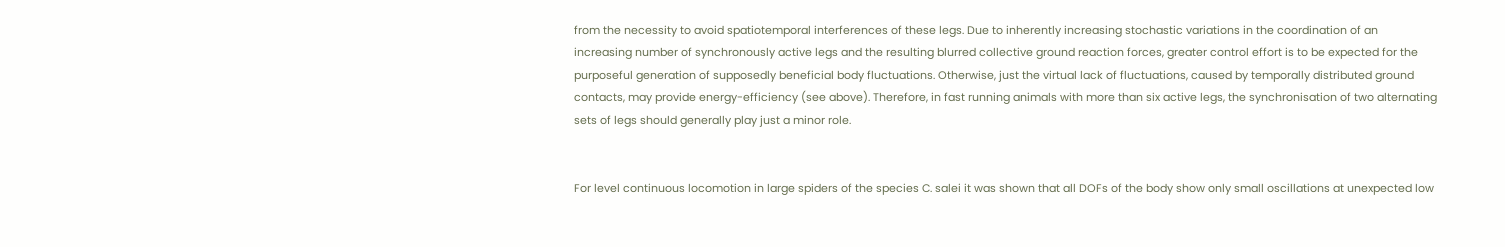from the necessity to avoid spatiotemporal interferences of these legs. Due to inherently increasing stochastic variations in the coordination of an increasing number of synchronously active legs and the resulting blurred collective ground reaction forces, greater control effort is to be expected for the purposeful generation of supposedly beneficial body fluctuations. Otherwise, just the virtual lack of fluctuations, caused by temporally distributed ground contacts, may provide energy-efficiency (see above). Therefore, in fast running animals with more than six active legs, the synchronisation of two alternating sets of legs should generally play just a minor role.


For level continuous locomotion in large spiders of the species C. salei it was shown that all DOFs of the body show only small oscillations at unexpected low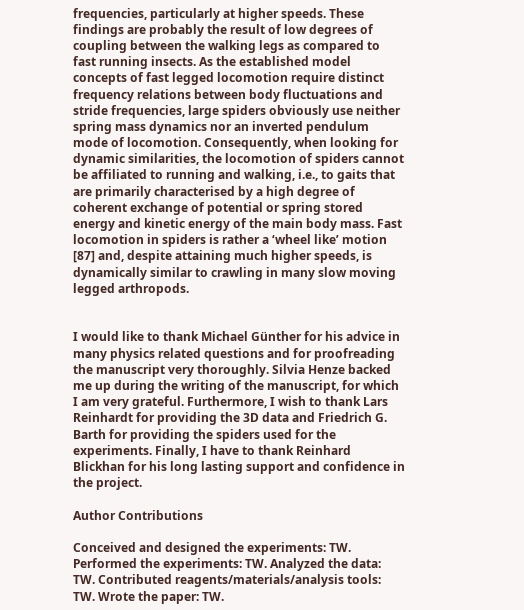frequencies, particularly at higher speeds. These findings are probably the result of low degrees of coupling between the walking legs as compared to fast running insects. As the established model concepts of fast legged locomotion require distinct frequency relations between body fluctuations and stride frequencies, large spiders obviously use neither spring mass dynamics nor an inverted pendulum mode of locomotion. Consequently, when looking for dynamic similarities, the locomotion of spiders cannot be affiliated to running and walking, i.e., to gaits that are primarily characterised by a high degree of coherent exchange of potential or spring stored energy and kinetic energy of the main body mass. Fast locomotion in spiders is rather a ‘wheel like’ motion [87] and, despite attaining much higher speeds, is dynamically similar to crawling in many slow moving legged arthropods.


I would like to thank Michael Günther for his advice in many physics related questions and for proofreading the manuscript very thoroughly. Silvia Henze backed me up during the writing of the manuscript, for which I am very grateful. Furthermore, I wish to thank Lars Reinhardt for providing the 3D data and Friedrich G. Barth for providing the spiders used for the experiments. Finally, I have to thank Reinhard Blickhan for his long lasting support and confidence in the project.

Author Contributions

Conceived and designed the experiments: TW. Performed the experiments: TW. Analyzed the data: TW. Contributed reagents/materials/analysis tools: TW. Wrote the paper: TW.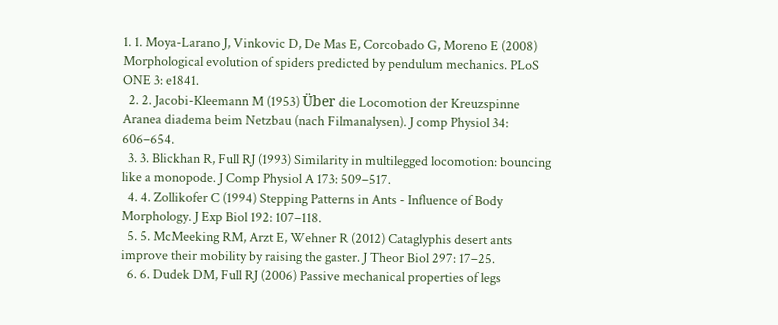1. 1. Moya-Larano J, Vinkovic D, De Mas E, Corcobado G, Moreno E (2008) Morphological evolution of spiders predicted by pendulum mechanics. PLoS ONE 3: e1841.
  2. 2. Jacobi-Kleemann M (1953) Über die Locomotion der Kreuzspinne Aranea diadema beim Netzbau (nach Filmanalysen). J comp Physiol 34: 606–654.
  3. 3. Blickhan R, Full RJ (1993) Similarity in multilegged locomotion: bouncing like a monopode. J Comp Physiol A 173: 509–517.
  4. 4. Zollikofer C (1994) Stepping Patterns in Ants - Influence of Body Morphology. J Exp Biol 192: 107–118.
  5. 5. McMeeking RM, Arzt E, Wehner R (2012) Cataglyphis desert ants improve their mobility by raising the gaster. J Theor Biol 297: 17–25.
  6. 6. Dudek DM, Full RJ (2006) Passive mechanical properties of legs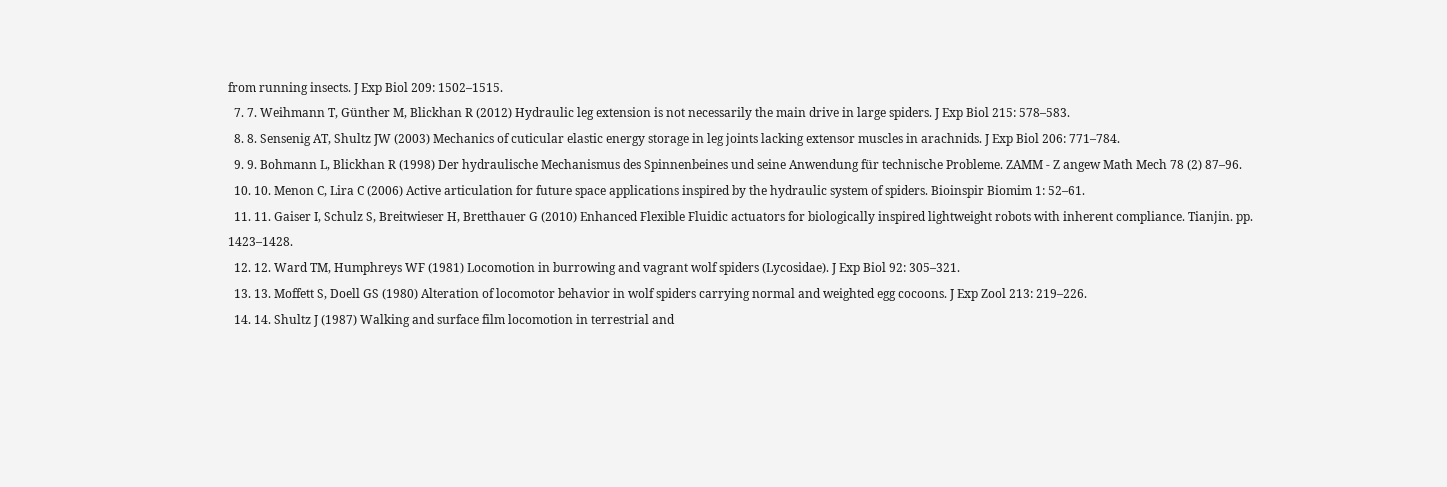from running insects. J Exp Biol 209: 1502–1515.
  7. 7. Weihmann T, Günther M, Blickhan R (2012) Hydraulic leg extension is not necessarily the main drive in large spiders. J Exp Biol 215: 578–583.
  8. 8. Sensenig AT, Shultz JW (2003) Mechanics of cuticular elastic energy storage in leg joints lacking extensor muscles in arachnids. J Exp Biol 206: 771–784.
  9. 9. Bohmann L, Blickhan R (1998) Der hydraulische Mechanismus des Spinnenbeines und seine Anwendung für technische Probleme. ZAMM - Z angew Math Mech 78 (2) 87–96.
  10. 10. Menon C, Lira C (2006) Active articulation for future space applications inspired by the hydraulic system of spiders. Bioinspir Biomim 1: 52–61.
  11. 11. Gaiser I, Schulz S, Breitwieser H, Bretthauer G (2010) Enhanced Flexible Fluidic actuators for biologically inspired lightweight robots with inherent compliance. Tianjin. pp. 1423–1428.
  12. 12. Ward TM, Humphreys WF (1981) Locomotion in burrowing and vagrant wolf spiders (Lycosidae). J Exp Biol 92: 305–321.
  13. 13. Moffett S, Doell GS (1980) Alteration of locomotor behavior in wolf spiders carrying normal and weighted egg cocoons. J Exp Zool 213: 219–226.
  14. 14. Shultz J (1987) Walking and surface film locomotion in terrestrial and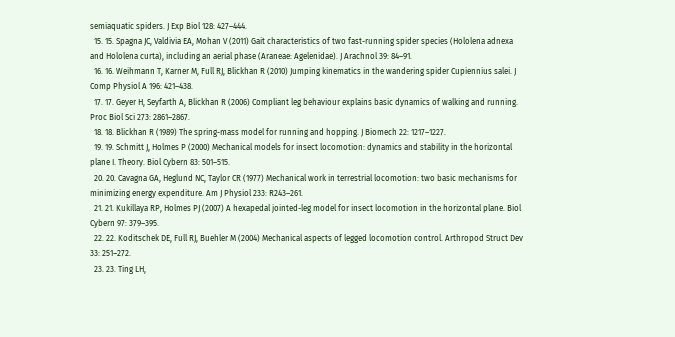semiaquatic spiders. J Exp Biol 128: 427–444.
  15. 15. Spagna JC, Valdivia EA, Mohan V (2011) Gait characteristics of two fast-running spider species (Hololena adnexa and Hololena curta), including an aerial phase (Araneae: Agelenidae). J Arachnol 39: 84–91.
  16. 16. Weihmann T, Karner M, Full RJ, Blickhan R (2010) Jumping kinematics in the wandering spider Cupiennius salei. J Comp Physiol A 196: 421–438.
  17. 17. Geyer H, Seyfarth A, Blickhan R (2006) Compliant leg behaviour explains basic dynamics of walking and running. Proc Biol Sci 273: 2861–2867.
  18. 18. Blickhan R (1989) The spring-mass model for running and hopping. J Biomech 22: 1217–1227.
  19. 19. Schmitt J, Holmes P (2000) Mechanical models for insect locomotion: dynamics and stability in the horizontal plane I. Theory. Biol Cybern 83: 501–515.
  20. 20. Cavagna GA, Heglund NC, Taylor CR (1977) Mechanical work in terrestrial locomotion: two basic mechanisms for minimizing energy expenditure. Am J Physiol 233: R243–261.
  21. 21. Kukillaya RP, Holmes PJ (2007) A hexapedal jointed-leg model for insect locomotion in the horizontal plane. Biol Cybern 97: 379–395.
  22. 22. Koditschek DE, Full RJ, Buehler M (2004) Mechanical aspects of legged locomotion control. Arthropod Struct Dev 33: 251–272.
  23. 23. Ting LH,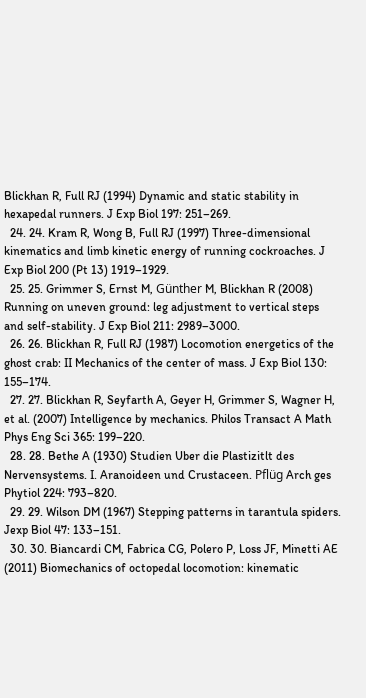Blickhan R, Full RJ (1994) Dynamic and static stability in hexapedal runners. J Exp Biol 197: 251–269.
  24. 24. Kram R, Wong B, Full RJ (1997) Three-dimensional kinematics and limb kinetic energy of running cockroaches. J Exp Biol 200 (Pt 13) 1919–1929.
  25. 25. Grimmer S, Ernst M, Günther M, Blickhan R (2008) Running on uneven ground: leg adjustment to vertical steps and self-stability. J Exp Biol 211: 2989–3000.
  26. 26. Blickhan R, Full RJ (1987) Locomotion energetics of the ghost crab: II Mechanics of the center of mass. J Exp Biol 130: 155–174.
  27. 27. Blickhan R, Seyfarth A, Geyer H, Grimmer S, Wagner H, et al. (2007) Intelligence by mechanics. Philos Transact A Math Phys Eng Sci 365: 199–220.
  28. 28. Bethe A (1930) Studien Uber die Plastizitlt des Nervensystems. I. Aranoideen und Crustaceen. Pflüg Arch ges Phytiol 224: 793–820.
  29. 29. Wilson DM (1967) Stepping patterns in tarantula spiders. Jexp Biol 47: 133–151.
  30. 30. Biancardi CM, Fabrica CG, Polero P, Loss JF, Minetti AE (2011) Biomechanics of octopedal locomotion: kinematic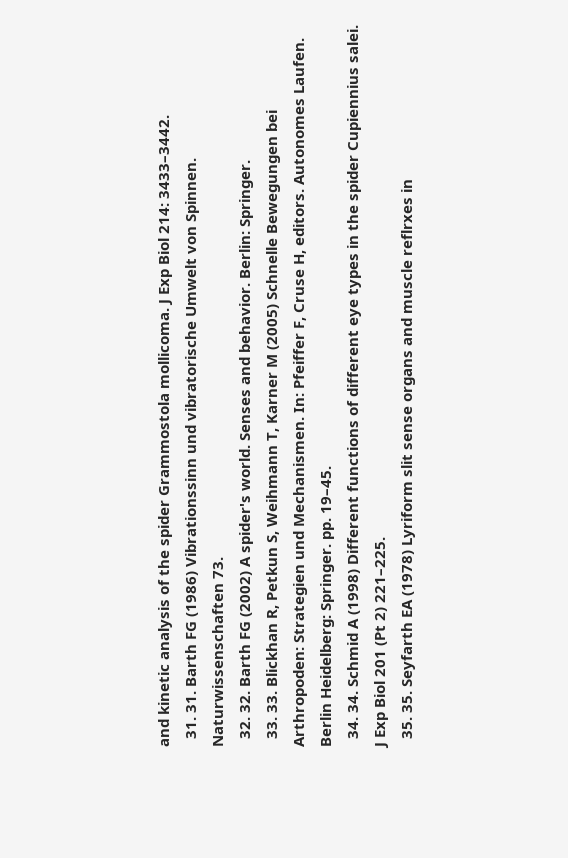and kinetic analysis of the spider Grammostola mollicoma. J Exp Biol 214: 3433–3442.
  31. 31. Barth FG (1986) Vibrationssinn und vibratorische Umwelt von Spinnen. Naturwissenschaften 73.
  32. 32. Barth FG (2002) A spider's world. Senses and behavior. Berlin: Springer.
  33. 33. Blickhan R, Petkun S, Weihmann T, Karner M (2005) Schnelle Bewegungen bei Arthropoden: Strategien und Mechanismen. In: Pfeiffer F, Cruse H, editors. Autonomes Laufen. Berlin Heidelberg: Springer. pp. 19–45.
  34. 34. Schmid A (1998) Different functions of different eye types in the spider Cupiennius salei. J Exp Biol 201 (Pt 2) 221–225.
  35. 35. Seyfarth EA (1978) Lyriform slit sense organs and muscle reflrxes in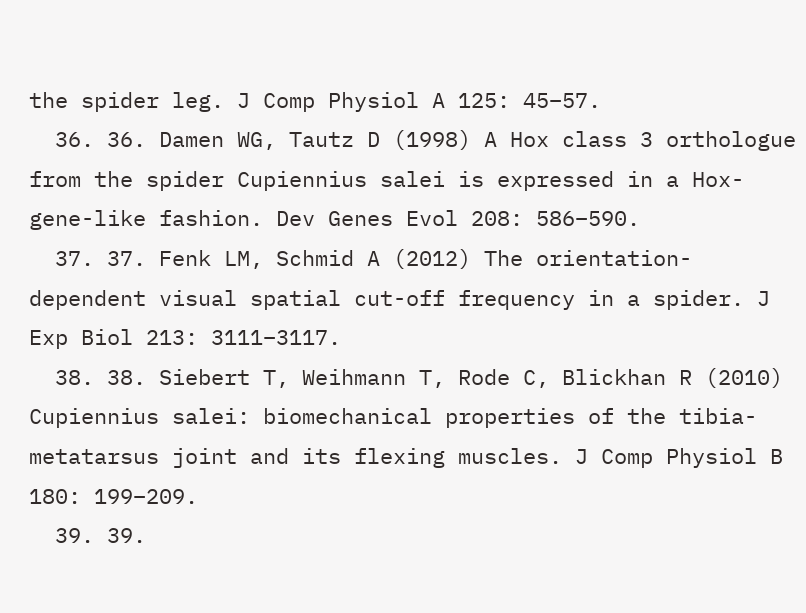the spider leg. J Comp Physiol A 125: 45–57.
  36. 36. Damen WG, Tautz D (1998) A Hox class 3 orthologue from the spider Cupiennius salei is expressed in a Hox-gene-like fashion. Dev Genes Evol 208: 586–590.
  37. 37. Fenk LM, Schmid A (2012) The orientation-dependent visual spatial cut-off frequency in a spider. J Exp Biol 213: 3111–3117.
  38. 38. Siebert T, Weihmann T, Rode C, Blickhan R (2010) Cupiennius salei: biomechanical properties of the tibia-metatarsus joint and its flexing muscles. J Comp Physiol B 180: 199–209.
  39. 39.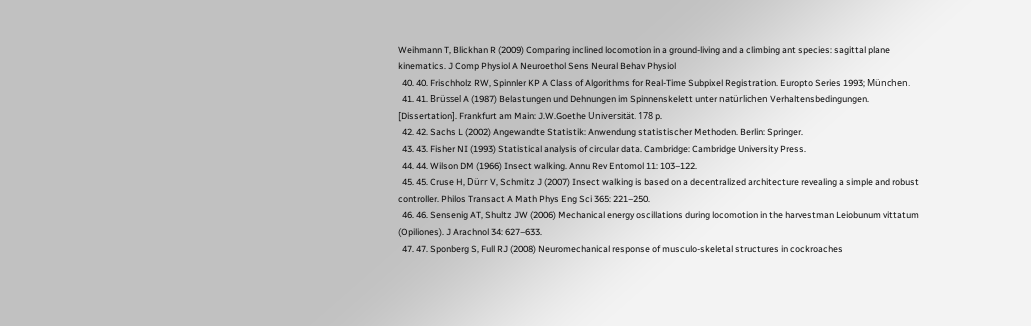Weihmann T, Blickhan R (2009) Comparing inclined locomotion in a ground-living and a climbing ant species: sagittal plane kinematics. J Comp Physiol A Neuroethol Sens Neural Behav Physiol
  40. 40. Frischholz RW, Spinnler KP A Class of Algorithms for Real-Time Subpixel Registration. Europto Series 1993; München.
  41. 41. Brüssel A (1987) Belastungen und Dehnungen im Spinnenskelett unter natürlichen Verhaltensbedingungen. [Dissertation]. Frankfurt am Main: J.W.Goethe Universität. 178 p.
  42. 42. Sachs L (2002) Angewandte Statistik: Anwendung statistischer Methoden. Berlin: Springer.
  43. 43. Fisher NI (1993) Statistical analysis of circular data. Cambridge: Cambridge University Press.
  44. 44. Wilson DM (1966) Insect walking. Annu Rev Entomol 11: 103–122.
  45. 45. Cruse H, Dürr V, Schmitz J (2007) Insect walking is based on a decentralized architecture revealing a simple and robust controller. Philos Transact A Math Phys Eng Sci 365: 221–250.
  46. 46. Sensenig AT, Shultz JW (2006) Mechanical energy oscillations during locomotion in the harvestman Leiobunum vittatum (Opiliones). J Arachnol 34: 627–633.
  47. 47. Sponberg S, Full RJ (2008) Neuromechanical response of musculo-skeletal structures in cockroaches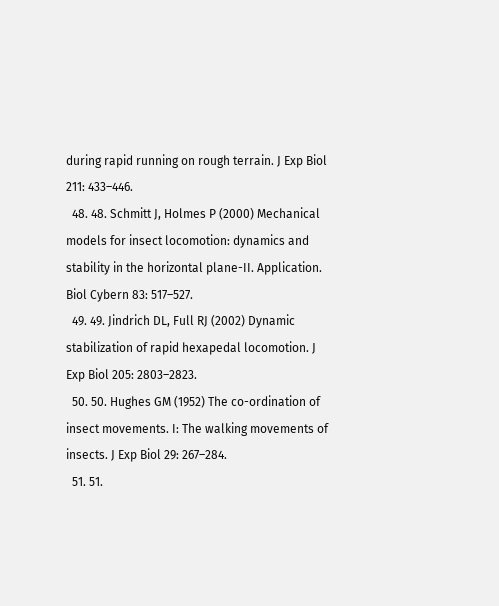during rapid running on rough terrain. J Exp Biol 211: 433–446.
  48. 48. Schmitt J, Holmes P (2000) Mechanical models for insect locomotion: dynamics and stability in the horizontal plane-II. Application. Biol Cybern 83: 517–527.
  49. 49. Jindrich DL, Full RJ (2002) Dynamic stabilization of rapid hexapedal locomotion. J Exp Biol 205: 2803–2823.
  50. 50. Hughes GM (1952) The co-ordination of insect movements. I: The walking movements of insects. J Exp Biol 29: 267–284.
  51. 51.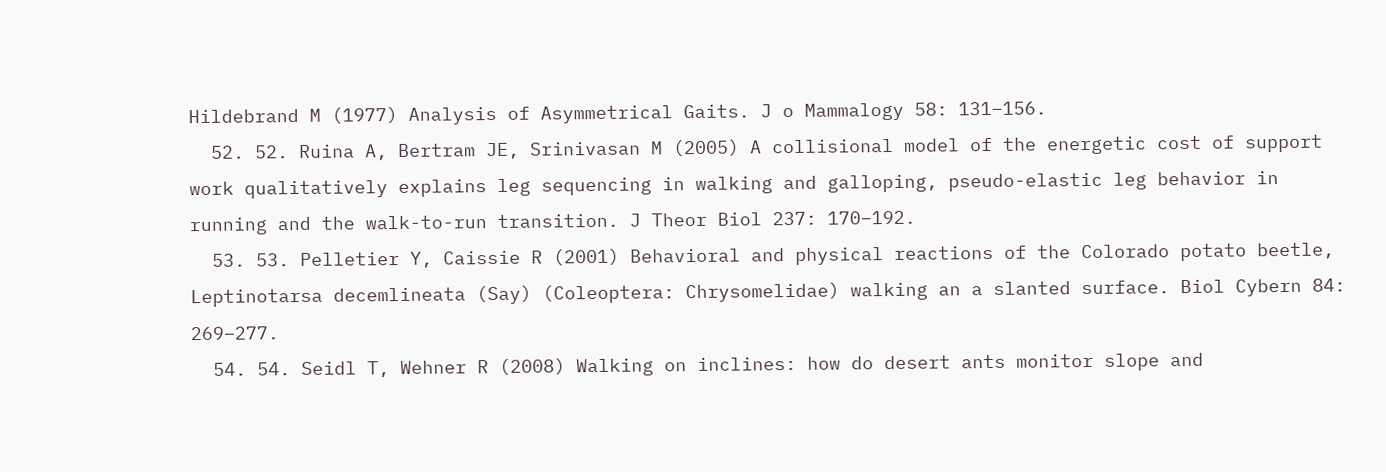Hildebrand M (1977) Analysis of Asymmetrical Gaits. J o Mammalogy 58: 131–156.
  52. 52. Ruina A, Bertram JE, Srinivasan M (2005) A collisional model of the energetic cost of support work qualitatively explains leg sequencing in walking and galloping, pseudo-elastic leg behavior in running and the walk-to-run transition. J Theor Biol 237: 170–192.
  53. 53. Pelletier Y, Caissie R (2001) Behavioral and physical reactions of the Colorado potato beetle, Leptinotarsa decemlineata (Say) (Coleoptera: Chrysomelidae) walking an a slanted surface. Biol Cybern 84: 269–277.
  54. 54. Seidl T, Wehner R (2008) Walking on inclines: how do desert ants monitor slope and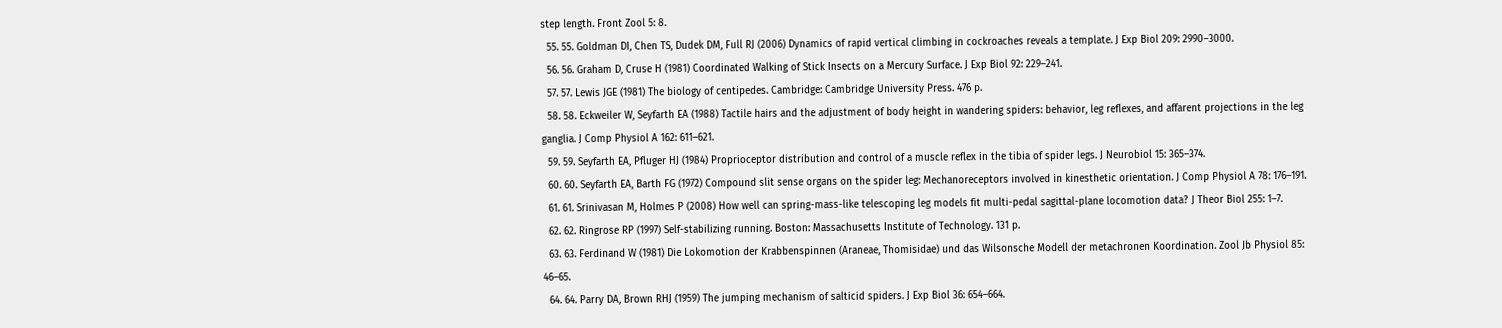step length. Front Zool 5: 8.
  55. 55. Goldman DI, Chen TS, Dudek DM, Full RJ (2006) Dynamics of rapid vertical climbing in cockroaches reveals a template. J Exp Biol 209: 2990–3000.
  56. 56. Graham D, Cruse H (1981) Coordinated Walking of Stick Insects on a Mercury Surface. J Exp Biol 92: 229–241.
  57. 57. Lewis JGE (1981) The biology of centipedes. Cambridge: Cambridge University Press. 476 p.
  58. 58. Eckweiler W, Seyfarth EA (1988) Tactile hairs and the adjustment of body height in wandering spiders: behavior, leg reflexes, and affarent projections in the leg ganglia. J Comp Physiol A 162: 611–621.
  59. 59. Seyfarth EA, Pfluger HJ (1984) Proprioceptor distribution and control of a muscle reflex in the tibia of spider legs. J Neurobiol 15: 365–374.
  60. 60. Seyfarth EA, Barth FG (1972) Compound slit sense organs on the spider leg: Mechanoreceptors involved in kinesthetic orientation. J Comp Physiol A 78: 176–191.
  61. 61. Srinivasan M, Holmes P (2008) How well can spring-mass-like telescoping leg models fit multi-pedal sagittal-plane locomotion data? J Theor Biol 255: 1–7.
  62. 62. Ringrose RP (1997) Self-stabilizing running. Boston: Massachusetts Institute of Technology. 131 p.
  63. 63. Ferdinand W (1981) Die Lokomotion der Krabbenspinnen (Araneae, Thomisidae) und das Wilsonsche Modell der metachronen Koordination. Zool Jb Physiol 85: 46–65.
  64. 64. Parry DA, Brown RHJ (1959) The jumping mechanism of salticid spiders. J Exp Biol 36: 654–664.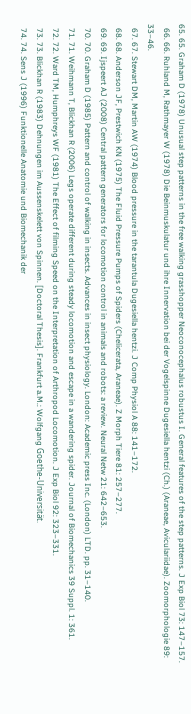65. 65. Graham D (1978) Unusual step patterns in the free walking grasshopper Neoconocephalus robustus I. General features of the step patterns. J Exp Biol 73: 147–157.
  66. 66. Ruhland M, Rathmayer W (1978) Die Beinmuskulatur und ihre Innervation bei der Vogelspinne Dugesiella hentzi (Ch.) (Araneae, Aviculariidae). Zoomorphologie 89: 33–46.
  67. 67. Stewart DM, Martin AW (1974) Blood pressure in the tarantula Dugesiella hentzi. J Comp Physiol A 88: 141–172.
  68. 68. Anderson JF, Prestwich KN (1975) The Fluid Pressure Pumps of Spiders (Chelicerata, Araneae). Z Morph Tiere 81: 257–277.
  69. 69. Ijspeert AJ (2008) Central pattern generators for locomotion control in animals and robots: a review. Neural Netw 21: 642–653.
  70. 70. Graham D (1985) Pattern and control of walking in insects. Advances in insect physiology. London: Academic press Inc. (London) LTD. pp. 31–140.
  71. 71. Weihmann T, Blickhan R (2006) Legs operate different during steady locomotion and escape in a wandering spider. Journal of Biomechanics 39 Suppl. 1: 361.
  72. 72. Ward TM, Humphreys WF (1981) The Effect of filming Speed on the Interpretation of Arthropod Locomotion. J Exp Biol 92: 323–331.
  73. 73. Blickhan R (1983) Dehnungen im Aussenskelett von Spinnen. [Doctoral Thesis]. Frankfurt a.M.: Wolfgang Goethe-Universität.
  74. 74. Sens J (1996) Funktionelle Anatomie und Biomechanik der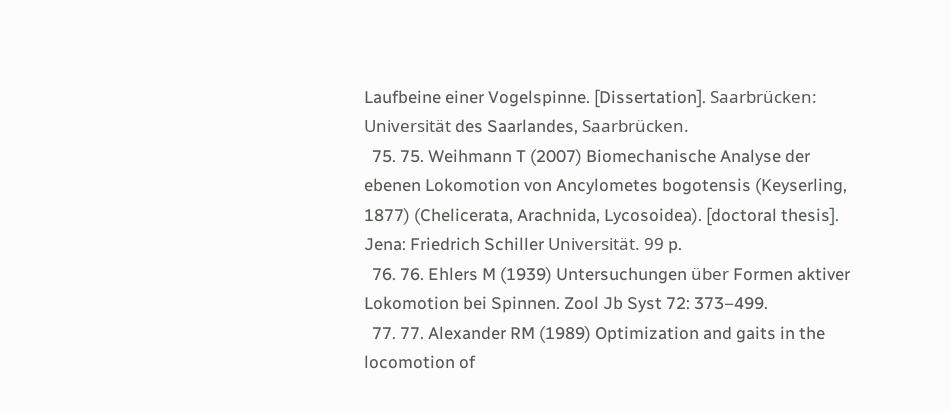Laufbeine einer Vogelspinne. [Dissertation]. Saarbrücken: Universität des Saarlandes, Saarbrücken.
  75. 75. Weihmann T (2007) Biomechanische Analyse der ebenen Lokomotion von Ancylometes bogotensis (Keyserling, 1877) (Chelicerata, Arachnida, Lycosoidea). [doctoral thesis]. Jena: Friedrich Schiller Universität. 99 p.
  76. 76. Ehlers M (1939) Untersuchungen über Formen aktiver Lokomotion bei Spinnen. Zool Jb Syst 72: 373–499.
  77. 77. Alexander RM (1989) Optimization and gaits in the locomotion of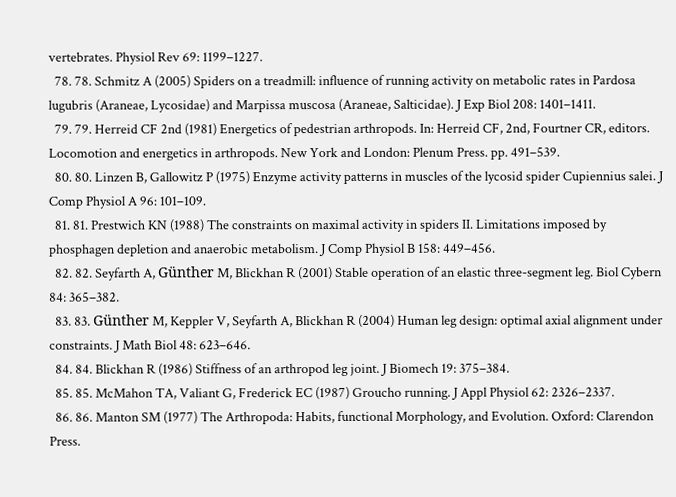vertebrates. Physiol Rev 69: 1199–1227.
  78. 78. Schmitz A (2005) Spiders on a treadmill: influence of running activity on metabolic rates in Pardosa lugubris (Araneae, Lycosidae) and Marpissa muscosa (Araneae, Salticidae). J Exp Biol 208: 1401–1411.
  79. 79. Herreid CF 2nd (1981) Energetics of pedestrian arthropods. In: Herreid CF, 2nd, Fourtner CR, editors. Locomotion and energetics in arthropods. New York and London: Plenum Press. pp. 491–539.
  80. 80. Linzen B, Gallowitz P (1975) Enzyme activity patterns in muscles of the lycosid spider Cupiennius salei. J Comp Physiol A 96: 101–109.
  81. 81. Prestwich KN (1988) The constraints on maximal activity in spiders II. Limitations imposed by phosphagen depletion and anaerobic metabolism. J Comp Physiol B 158: 449–456.
  82. 82. Seyfarth A, Günther M, Blickhan R (2001) Stable operation of an elastic three-segment leg. Biol Cybern 84: 365–382.
  83. 83. Günther M, Keppler V, Seyfarth A, Blickhan R (2004) Human leg design: optimal axial alignment under constraints. J Math Biol 48: 623–646.
  84. 84. Blickhan R (1986) Stiffness of an arthropod leg joint. J Biomech 19: 375–384.
  85. 85. McMahon TA, Valiant G, Frederick EC (1987) Groucho running. J Appl Physiol 62: 2326–2337.
  86. 86. Manton SM (1977) The Arthropoda: Habits, functional Morphology, and Evolution. Oxford: Clarendon Press.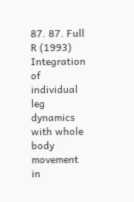87. 87. Full R (1993) Integration of individual leg dynamics with whole body movement in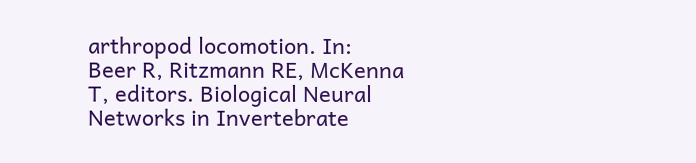arthropod locomotion. In: Beer R, Ritzmann RE, McKenna T, editors. Biological Neural Networks in Invertebrate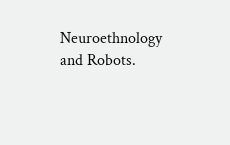Neuroethnology and Robots.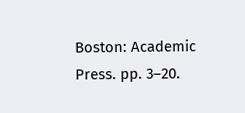Boston: Academic Press. pp. 3–20.